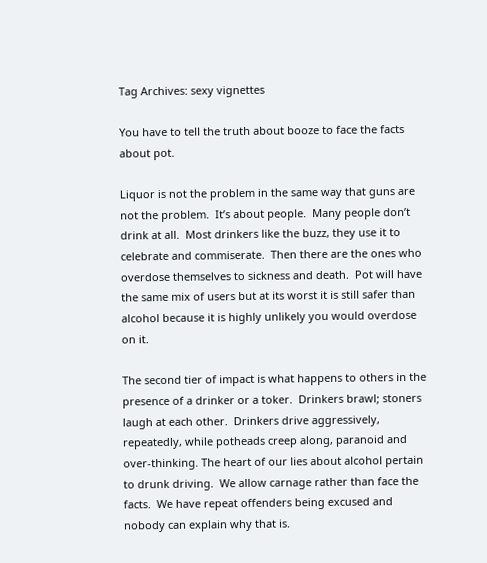Tag Archives: sexy vignettes

You have to tell the truth about booze to face the facts about pot.

Liquor is not the problem in the same way that guns are not the problem.  It’s about people.  Many people don’t drink at all.  Most drinkers like the buzz, they use it to celebrate and commiserate.  Then there are the ones who overdose themselves to sickness and death.  Pot will have the same mix of users but at its worst it is still safer than alcohol because it is highly unlikely you would overdose on it.

The second tier of impact is what happens to others in the presence of a drinker or a toker.  Drinkers brawl; stoners laugh at each other.  Drinkers drive aggressively, repeatedly, while potheads creep along, paranoid and over-thinking. The heart of our lies about alcohol pertain to drunk driving.  We allow carnage rather than face the facts.  We have repeat offenders being excused and nobody can explain why that is.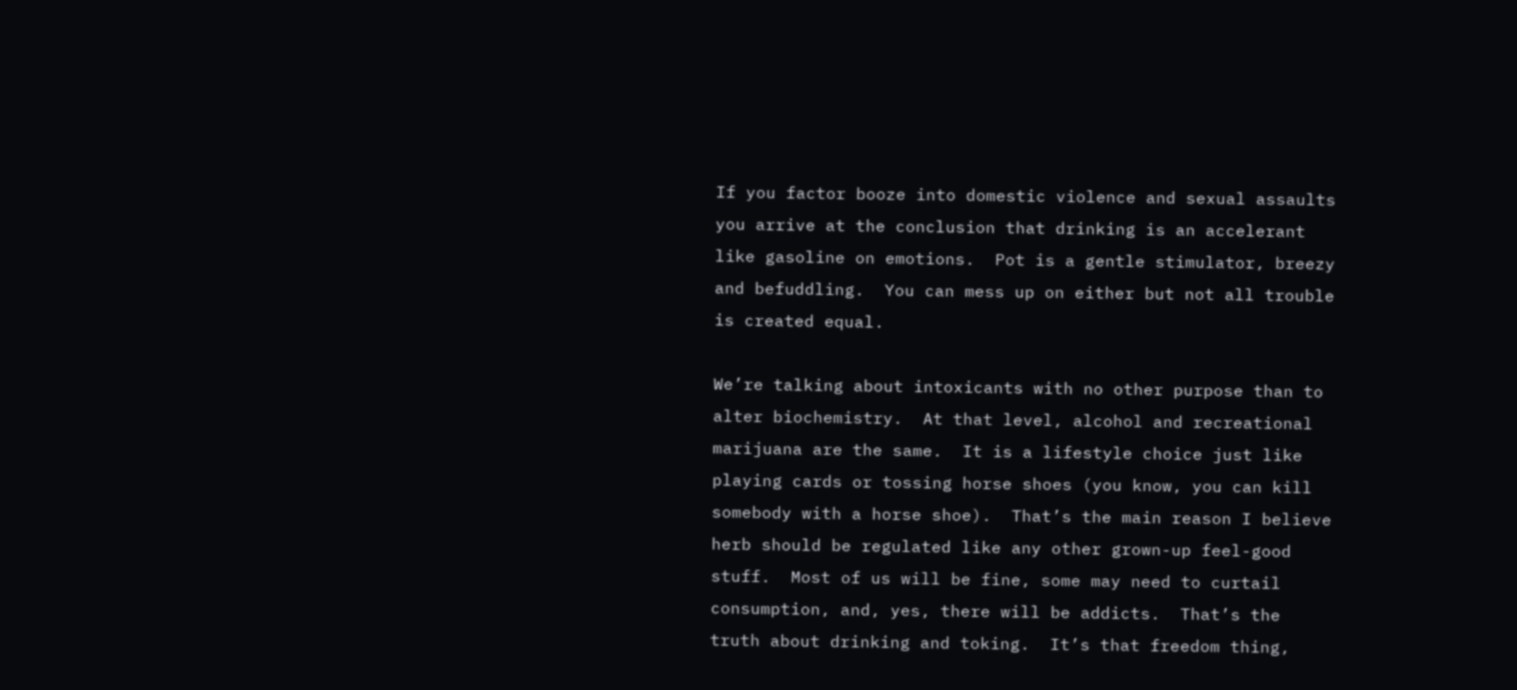If you factor booze into domestic violence and sexual assaults you arrive at the conclusion that drinking is an accelerant like gasoline on emotions.  Pot is a gentle stimulator, breezy and befuddling.  You can mess up on either but not all trouble is created equal.

We’re talking about intoxicants with no other purpose than to alter biochemistry.  At that level, alcohol and recreational marijuana are the same.  It is a lifestyle choice just like playing cards or tossing horse shoes (you know, you can kill somebody with a horse shoe).  That’s the main reason I believe herb should be regulated like any other grown-up feel-good stuff.  Most of us will be fine, some may need to curtail consumption, and, yes, there will be addicts.  That’s the truth about drinking and toking.  It’s that freedom thing,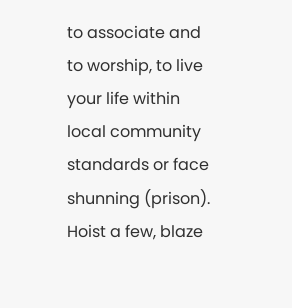to associate and to worship, to live your life within local community standards or face shunning (prison).  Hoist a few, blaze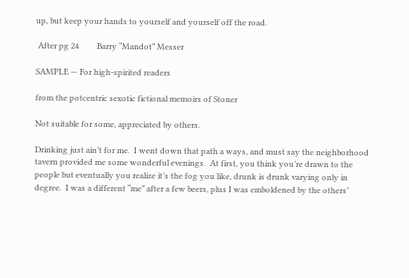up, but keep your hands to yourself and yourself off the road.

 After pg 24         Barry “Mandot” Messer

SAMPLE — For high-spirited readers

from the potcentric sexotic fictional memoirs of Stoner

Not suitable for some, appreciated by others.

Drinking just ain’t for me.  I went down that path a ways, and must say the neighborhood tavern provided me some wonderful evenings.  At first, you think you’re drawn to the people but eventually you realize it’s the fog you like, drunk is drunk varying only in degree.  I was a different “me” after a few beers, plus I was emboldened by the others’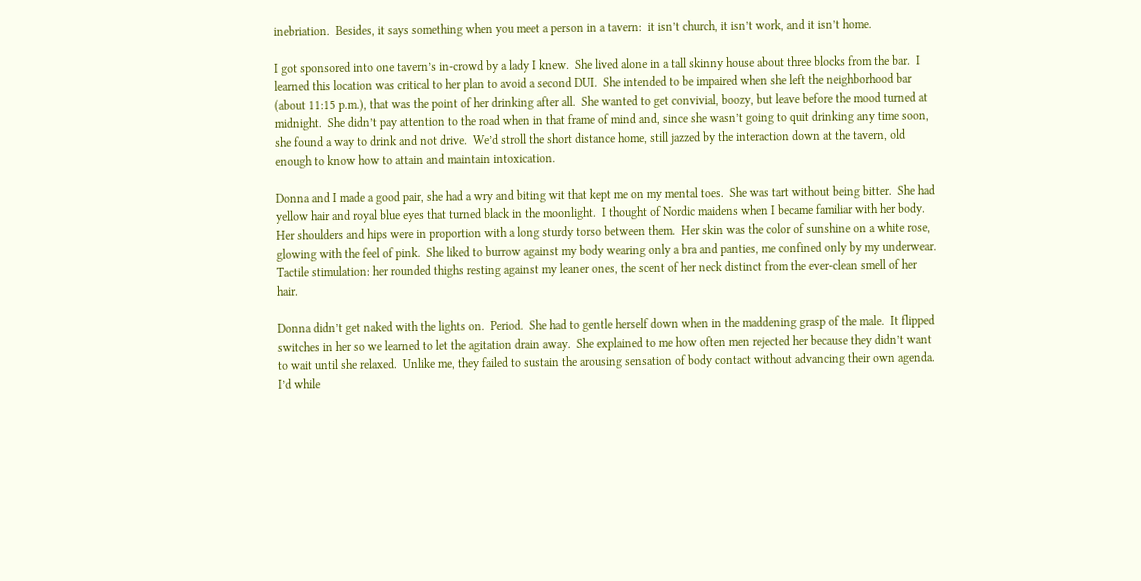inebriation.  Besides, it says something when you meet a person in a tavern:  it isn’t church, it isn’t work, and it isn’t home.

I got sponsored into one tavern’s in-crowd by a lady I knew.  She lived alone in a tall skinny house about three blocks from the bar.  I learned this location was critical to her plan to avoid a second DUI.  She intended to be impaired when she left the neighborhood bar (about 11:15 p.m.), that was the point of her drinking after all.  She wanted to get convivial, boozy, but leave before the mood turned at midnight.  She didn’t pay attention to the road when in that frame of mind and, since she wasn’t going to quit drinking any time soon, she found a way to drink and not drive.  We’d stroll the short distance home, still jazzed by the interaction down at the tavern, old enough to know how to attain and maintain intoxication.

Donna and I made a good pair, she had a wry and biting wit that kept me on my mental toes.  She was tart without being bitter.  She had yellow hair and royal blue eyes that turned black in the moonlight.  I thought of Nordic maidens when I became familiar with her body.  Her shoulders and hips were in proportion with a long sturdy torso between them.  Her skin was the color of sunshine on a white rose, glowing with the feel of pink.  She liked to burrow against my body wearing only a bra and panties, me confined only by my underwear.  Tactile stimulation: her rounded thighs resting against my leaner ones, the scent of her neck distinct from the ever-clean smell of her hair.

Donna didn’t get naked with the lights on.  Period.  She had to gentle herself down when in the maddening grasp of the male.  It flipped switches in her so we learned to let the agitation drain away.  She explained to me how often men rejected her because they didn’t want to wait until she relaxed.  Unlike me, they failed to sustain the arousing sensation of body contact without advancing their own agenda.  I’d while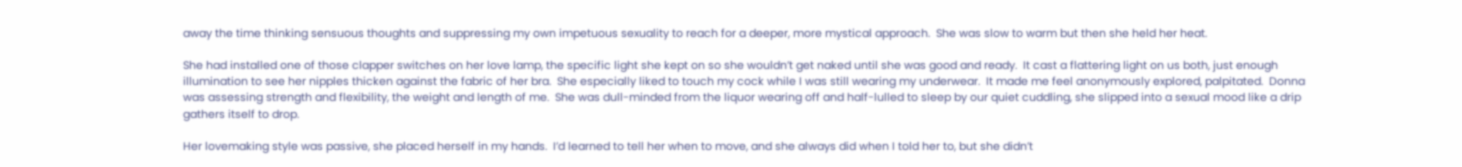away the time thinking sensuous thoughts and suppressing my own impetuous sexuality to reach for a deeper, more mystical approach.  She was slow to warm but then she held her heat.

She had installed one of those clapper switches on her love lamp, the specific light she kept on so she wouldn’t get naked until she was good and ready.  It cast a flattering light on us both, just enough illumination to see her nipples thicken against the fabric of her bra.  She especially liked to touch my cock while I was still wearing my underwear.  It made me feel anonymously explored, palpitated.  Donna was assessing strength and flexibility, the weight and length of me.  She was dull-minded from the liquor wearing off and half-lulled to sleep by our quiet cuddling, she slipped into a sexual mood like a drip gathers itself to drop.

Her lovemaking style was passive, she placed herself in my hands.  I’d learned to tell her when to move, and she always did when I told her to, but she didn’t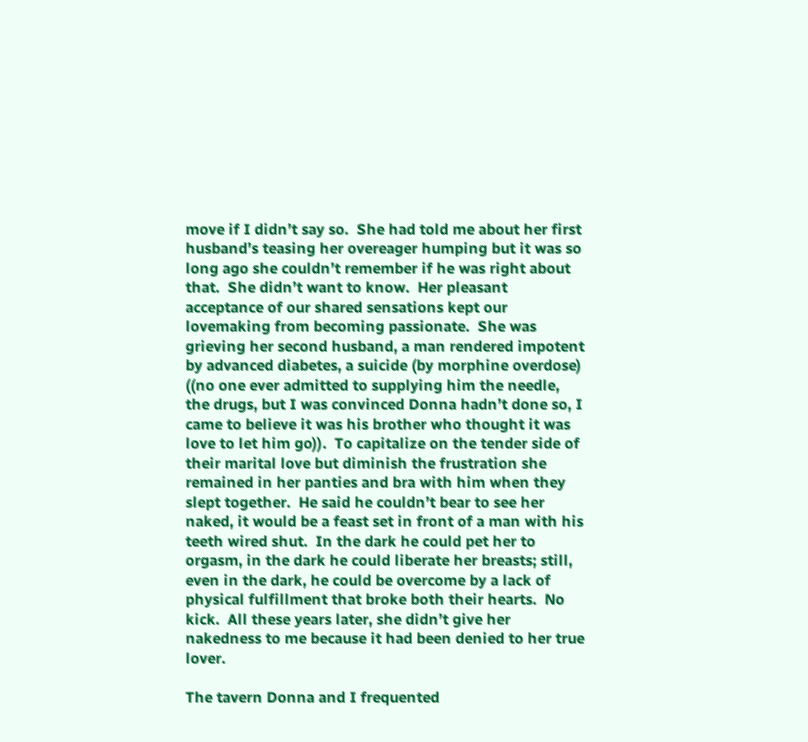move if I didn’t say so.  She had told me about her first husband’s teasing her overeager humping but it was so long ago she couldn’t remember if he was right about that.  She didn’t want to know.  Her pleasant acceptance of our shared sensations kept our lovemaking from becoming passionate.  She was grieving her second husband, a man rendered impotent by advanced diabetes, a suicide (by morphine overdose) ((no one ever admitted to supplying him the needle, the drugs, but I was convinced Donna hadn’t done so, I came to believe it was his brother who thought it was love to let him go)).  To capitalize on the tender side of their marital love but diminish the frustration she remained in her panties and bra with him when they slept together.  He said he couldn’t bear to see her naked, it would be a feast set in front of a man with his teeth wired shut.  In the dark he could pet her to orgasm, in the dark he could liberate her breasts; still, even in the dark, he could be overcome by a lack of physical fulfillment that broke both their hearts.  No kick.  All these years later, she didn’t give her nakedness to me because it had been denied to her true lover.

The tavern Donna and I frequented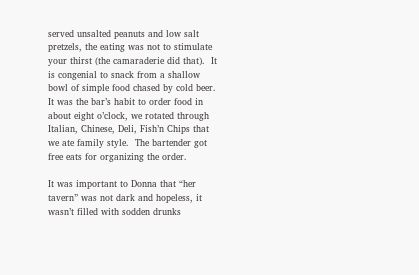served unsalted peanuts and low salt pretzels, the eating was not to stimulate your thirst (the camaraderie did that).  It is congenial to snack from a shallow bowl of simple food chased by cold beer.  It was the bar’s habit to order food in about eight o’clock, we rotated through Italian, Chinese, Deli, Fish’n Chips that we ate family style.  The bartender got free eats for organizing the order.

It was important to Donna that “her tavern” was not dark and hopeless, it wasn’t filled with sodden drunks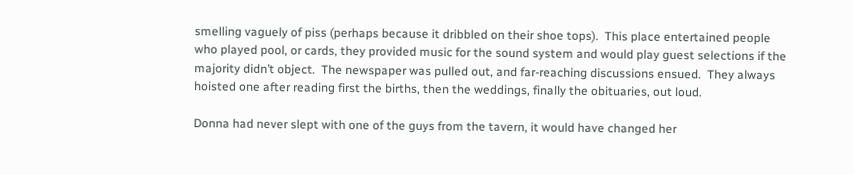smelling vaguely of piss (perhaps because it dribbled on their shoe tops).  This place entertained people who played pool, or cards, they provided music for the sound system and would play guest selections if the majority didn’t object.  The newspaper was pulled out, and far-reaching discussions ensued.  They always hoisted one after reading first the births, then the weddings, finally the obituaries, out loud.

Donna had never slept with one of the guys from the tavern, it would have changed her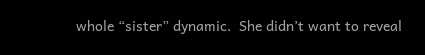whole “sister” dynamic.  She didn’t want to reveal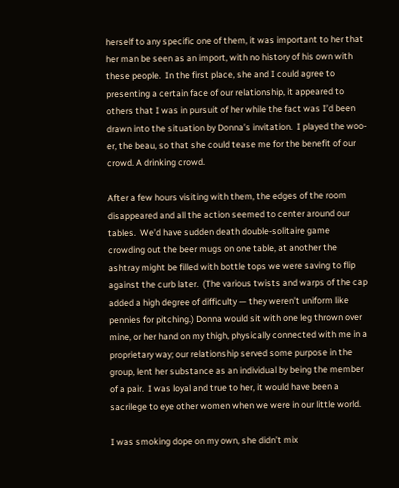herself to any specific one of them, it was important to her that her man be seen as an import, with no history of his own with these people.  In the first place, she and I could agree to presenting a certain face of our relationship, it appeared to others that I was in pursuit of her while the fact was I’d been drawn into the situation by Donna’s invitation.  I played the woo-er, the beau, so that she could tease me for the benefit of our crowd. A drinking crowd.

After a few hours visiting with them, the edges of the room disappeared and all the action seemed to center around our tables.  We’d have sudden death double-solitaire game crowding out the beer mugs on one table, at another the ashtray might be filled with bottle tops we were saving to flip against the curb later.  (The various twists and warps of the cap added a high degree of difficulty — they weren’t uniform like pennies for pitching.) Donna would sit with one leg thrown over mine, or her hand on my thigh, physically connected with me in a proprietary way; our relationship served some purpose in the group, lent her substance as an individual by being the member of a pair.  I was loyal and true to her, it would have been a sacrilege to eye other women when we were in our little world.

I was smoking dope on my own, she didn’t mix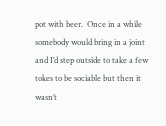pot with beer.  Once in a while somebody would bring in a joint and I’d step outside to take a few tokes to be sociable but then it wasn’t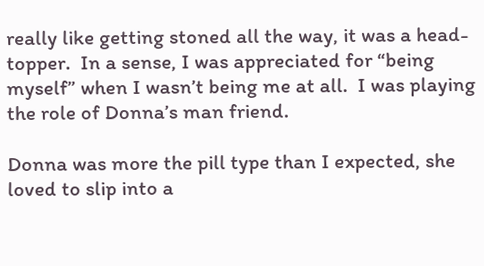really like getting stoned all the way, it was a head-topper.  In a sense, I was appreciated for “being myself” when I wasn’t being me at all.  I was playing the role of Donna’s man friend.

Donna was more the pill type than I expected, she loved to slip into a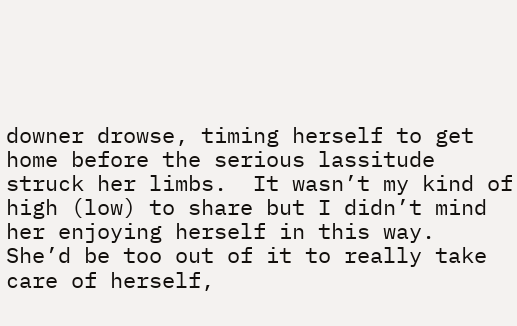downer drowse, timing herself to get home before the serious lassitude struck her limbs.  It wasn’t my kind of high (low) to share but I didn’t mind her enjoying herself in this way.  She’d be too out of it to really take care of herself,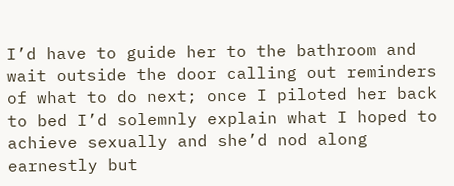I’d have to guide her to the bathroom and wait outside the door calling out reminders of what to do next; once I piloted her back to bed I’d solemnly explain what I hoped to achieve sexually and she’d nod along earnestly but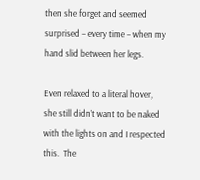then she forget and seemed surprised – every time – when my hand slid between her legs.

Even relaxed to a literal hover, she still didn’t want to be naked with the lights on and I respected this.  The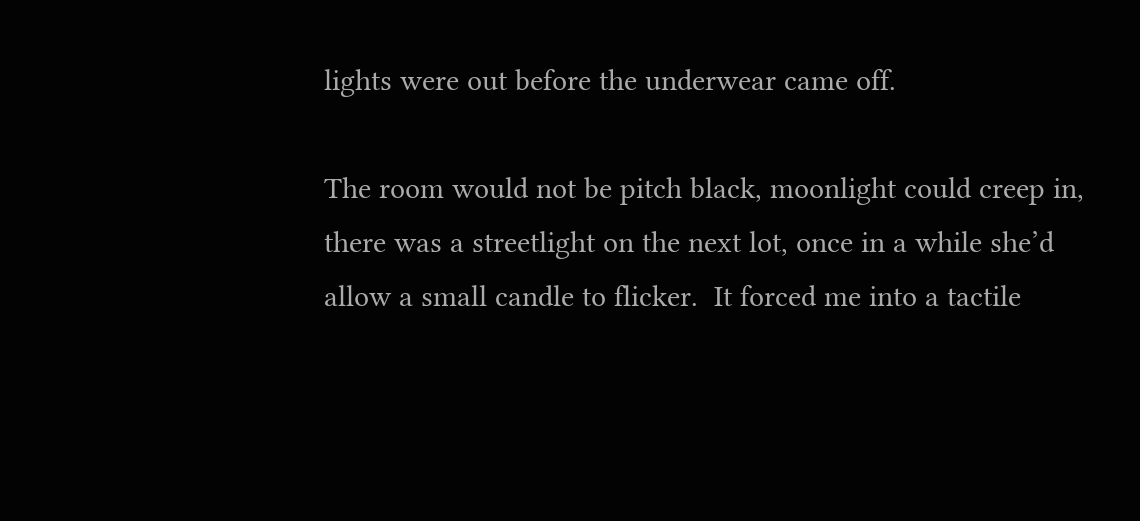lights were out before the underwear came off.

The room would not be pitch black, moonlight could creep in, there was a streetlight on the next lot, once in a while she’d allow a small candle to flicker.  It forced me into a tactile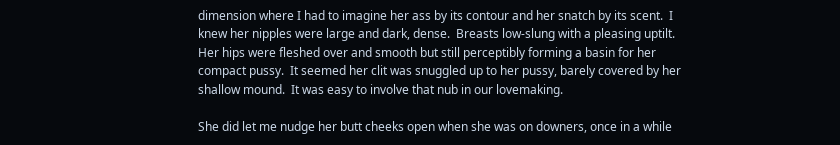dimension where I had to imagine her ass by its contour and her snatch by its scent.  I knew her nipples were large and dark, dense.  Breasts low-slung with a pleasing uptilt.  Her hips were fleshed over and smooth but still perceptibly forming a basin for her compact pussy.  It seemed her clit was snuggled up to her pussy, barely covered by her shallow mound.  It was easy to involve that nub in our lovemaking.

She did let me nudge her butt cheeks open when she was on downers, once in a while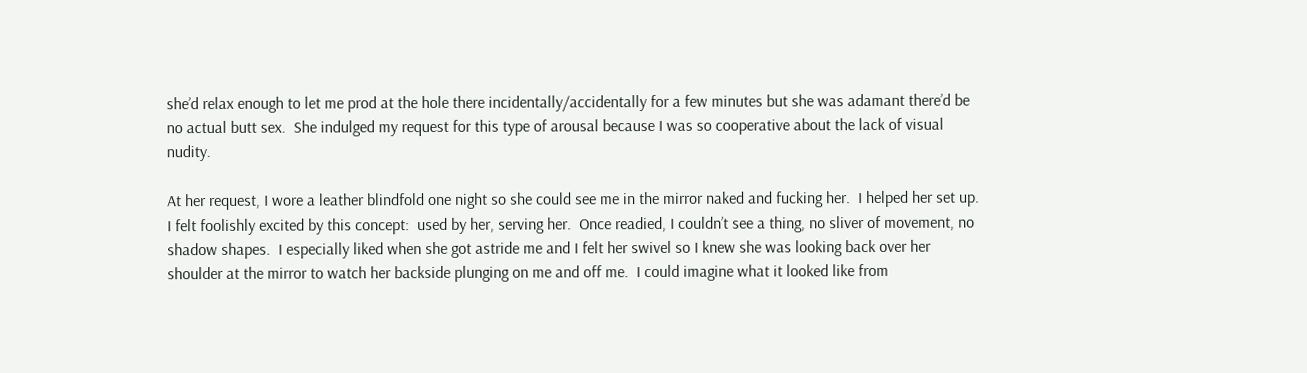she’d relax enough to let me prod at the hole there incidentally/accidentally for a few minutes but she was adamant there’d be no actual butt sex.  She indulged my request for this type of arousal because I was so cooperative about the lack of visual nudity.

At her request, I wore a leather blindfold one night so she could see me in the mirror naked and fucking her.  I helped her set up.  I felt foolishly excited by this concept:  used by her, serving her.  Once readied, I couldn’t see a thing, no sliver of movement, no shadow shapes.  I especially liked when she got astride me and I felt her swivel so I knew she was looking back over her shoulder at the mirror to watch her backside plunging on me and off me.  I could imagine what it looked like from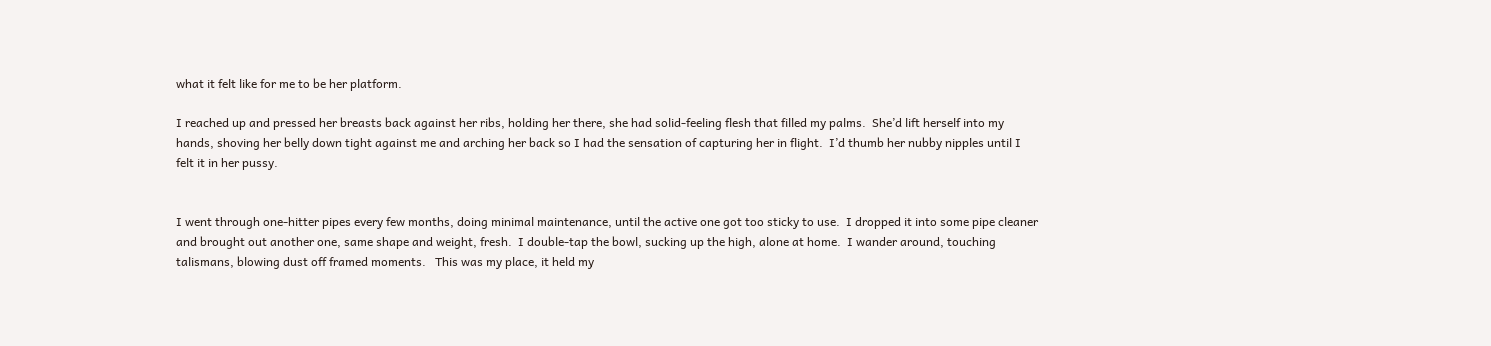what it felt like for me to be her platform.

I reached up and pressed her breasts back against her ribs, holding her there, she had solid-feeling flesh that filled my palms.  She’d lift herself into my hands, shoving her belly down tight against me and arching her back so I had the sensation of capturing her in flight.  I’d thumb her nubby nipples until I felt it in her pussy.


I went through one-hitter pipes every few months, doing minimal maintenance, until the active one got too sticky to use.  I dropped it into some pipe cleaner and brought out another one, same shape and weight, fresh.  I double-tap the bowl, sucking up the high, alone at home.  I wander around, touching talismans, blowing dust off framed moments.   This was my place, it held my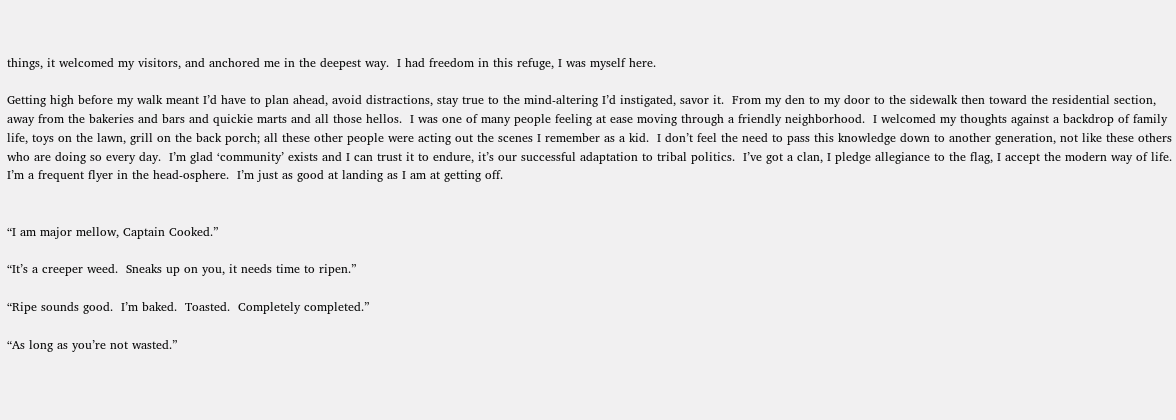things, it welcomed my visitors, and anchored me in the deepest way.  I had freedom in this refuge, I was myself here.

Getting high before my walk meant I’d have to plan ahead, avoid distractions, stay true to the mind-altering I’d instigated, savor it.  From my den to my door to the sidewalk then toward the residential section, away from the bakeries and bars and quickie marts and all those hellos.  I was one of many people feeling at ease moving through a friendly neighborhood.  I welcomed my thoughts against a backdrop of family life, toys on the lawn, grill on the back porch; all these other people were acting out the scenes I remember as a kid.  I don’t feel the need to pass this knowledge down to another generation, not like these others who are doing so every day.  I’m glad ‘community’ exists and I can trust it to endure, it’s our successful adaptation to tribal politics.  I’ve got a clan, I pledge allegiance to the flag, I accept the modern way of life.  I’m a frequent flyer in the head-osphere.  I’m just as good at landing as I am at getting off.


“I am major mellow, Captain Cooked.”

“It’s a creeper weed.  Sneaks up on you, it needs time to ripen.”

“Ripe sounds good.  I’m baked.  Toasted.  Completely completed.”

“As long as you’re not wasted.”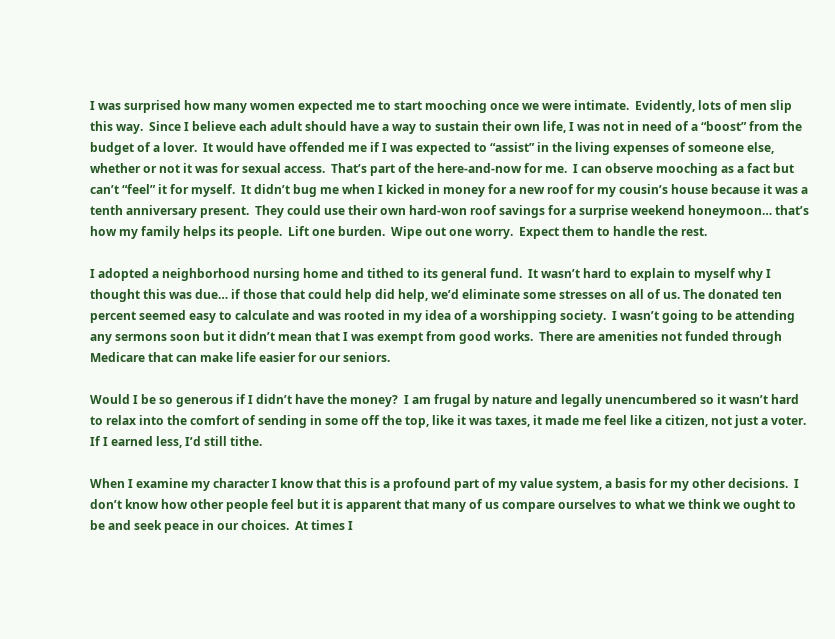I was surprised how many women expected me to start mooching once we were intimate.  Evidently, lots of men slip this way.  Since I believe each adult should have a way to sustain their own life, I was not in need of a “boost” from the budget of a lover.  It would have offended me if I was expected to “assist” in the living expenses of someone else, whether or not it was for sexual access.  That’s part of the here-and-now for me.  I can observe mooching as a fact but can’t “feel” it for myself.  It didn’t bug me when I kicked in money for a new roof for my cousin’s house because it was a tenth anniversary present.  They could use their own hard-won roof savings for a surprise weekend honeymoon… that’s how my family helps its people.  Lift one burden.  Wipe out one worry.  Expect them to handle the rest.

I adopted a neighborhood nursing home and tithed to its general fund.  It wasn’t hard to explain to myself why I thought this was due… if those that could help did help, we’d eliminate some stresses on all of us. The donated ten percent seemed easy to calculate and was rooted in my idea of a worshipping society.  I wasn’t going to be attending any sermons soon but it didn’t mean that I was exempt from good works.  There are amenities not funded through Medicare that can make life easier for our seniors.

Would I be so generous if I didn’t have the money?  I am frugal by nature and legally unencumbered so it wasn’t hard to relax into the comfort of sending in some off the top, like it was taxes, it made me feel like a citizen, not just a voter.  If I earned less, I’d still tithe.

When I examine my character I know that this is a profound part of my value system, a basis for my other decisions.  I don’t know how other people feel but it is apparent that many of us compare ourselves to what we think we ought to be and seek peace in our choices.  At times I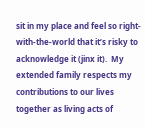sit in my place and feel so right-with-the-world that it’s risky to acknowledge it (jinx it).  My extended family respects my contributions to our lives together as living acts of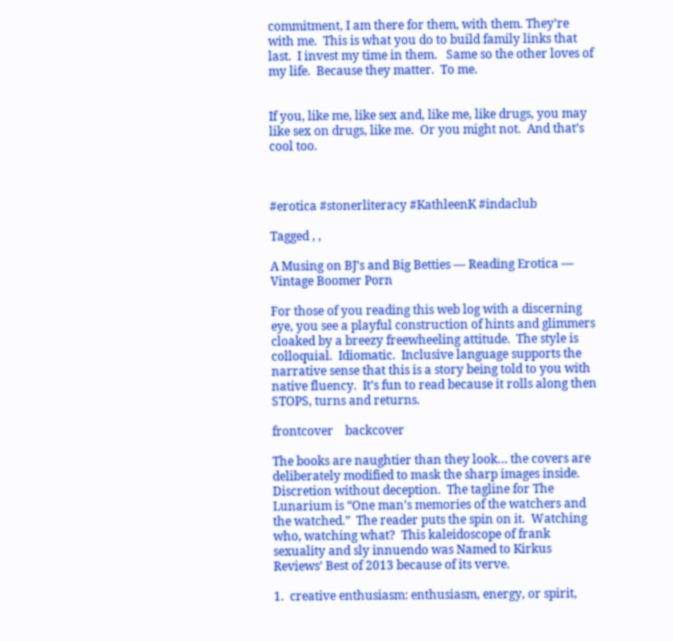commitment, I am there for them, with them. They’re with me.  This is what you do to build family links that last.  I invest my time in them.   Same so the other loves of my life.  Because they matter.  To me.


If you, like me, like sex and, like me, like drugs, you may like sex on drugs, like me.  Or you might not.  And that’s cool too.



#erotica #stonerliteracy #KathleenK #indaclub

Tagged , ,

A Musing on BJ’s and Big Betties — Reading Erotica — Vintage Boomer Porn

For those of you reading this web log with a discerning eye, you see a playful construction of hints and glimmers cloaked by a breezy freewheeling attitude.  The style is colloquial.  Idiomatic.  Inclusive language supports the narrative sense that this is a story being told to you with native fluency.  It’s fun to read because it rolls along then STOPS, turns and returns.

frontcover    backcover

The books are naughtier than they look… the covers are deliberately modified to mask the sharp images inside.  Discretion without deception.  The tagline for The Lunarium is “One man’s memories of the watchers and the watched.”  The reader puts the spin on it.  Watching who, watching what?  This kaleidoscope of frank sexuality and sly innuendo was Named to Kirkus Reviews’ Best of 2013 because of its verve.

1.  creative enthusiasm: enthusiasm, energy, or spirit,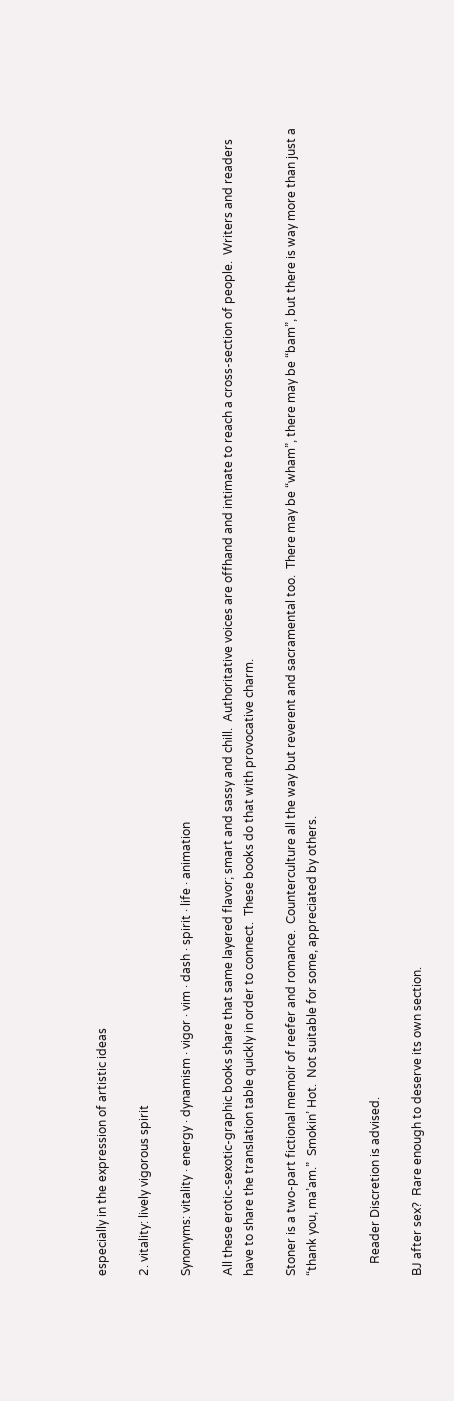especially in the expression of artistic ideas

2. vitality: lively vigorous spirit

Synonyms: vitality · energy · dynamism · vigor · vim · dash · spirit · life · animation

All these erotic-sexotic-graphic books share that same layered flavor; smart and sassy and chill.  Authoritative voices are offhand and intimate to reach a cross-section of people.  Writers and readers have to share the translation table quickly in order to connect.  These books do that with provocative charm.

Stoner is a two-part fictional memoir of reefer and romance.  Counterculture all the way but reverent and sacramental too.  There may be “wham”, there may be “bam”, but there is way more than just a “thank you, ma’am.”  Smokin’ Hot.  Not suitable for some, appreciated by others.


    Reader Discretion is advised.

BJ after sex?  Rare enough to deserve its own section.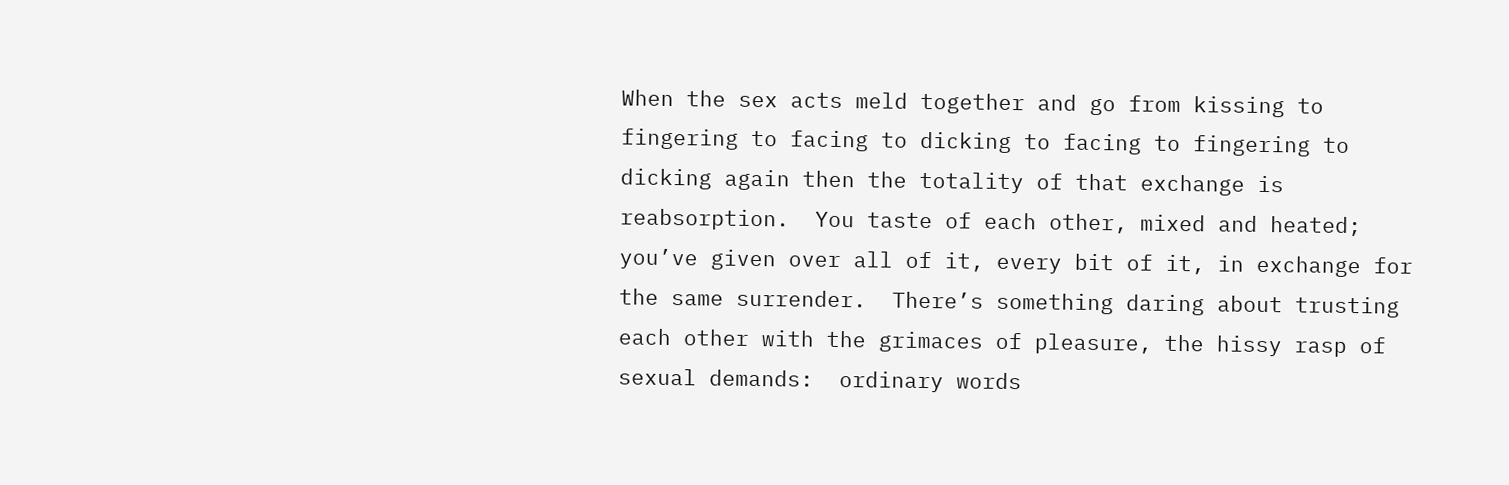When the sex acts meld together and go from kissing to fingering to facing to dicking to facing to fingering to dicking again then the totality of that exchange is reabsorption.  You taste of each other, mixed and heated; you’ve given over all of it, every bit of it, in exchange for the same surrender.  There’s something daring about trusting each other with the grimaces of pleasure, the hissy rasp of sexual demands:  ordinary words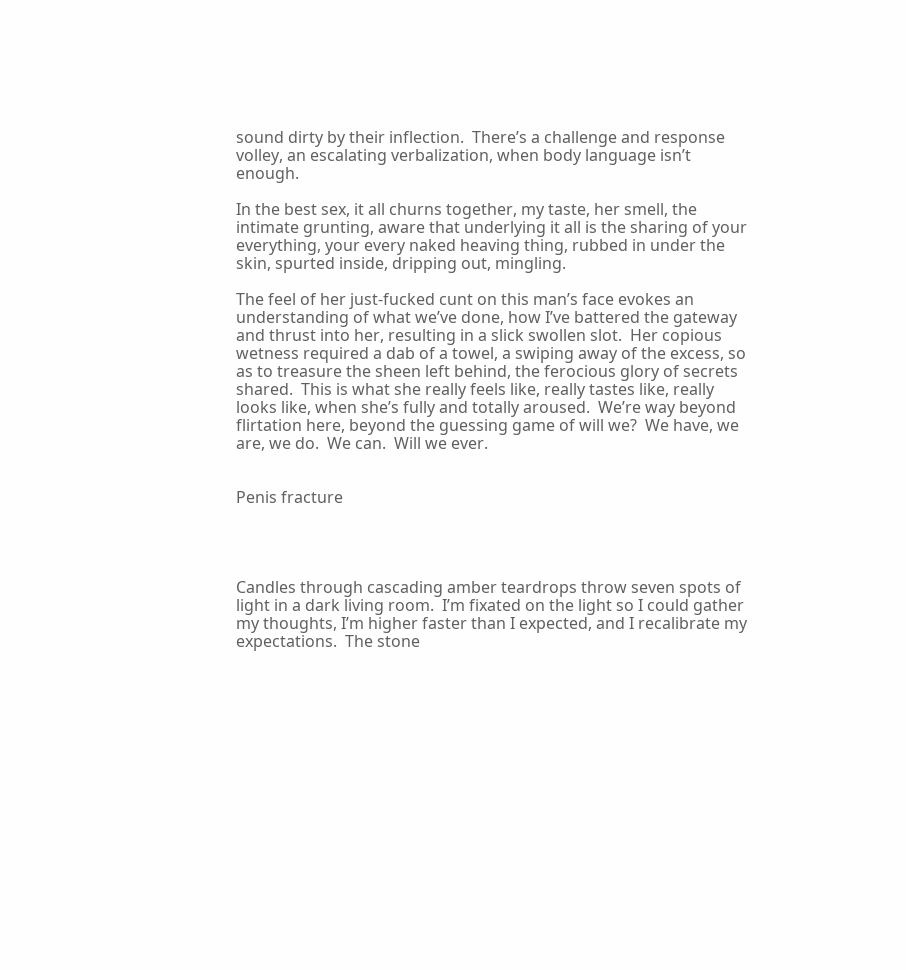sound dirty by their inflection.  There’s a challenge and response volley, an escalating verbalization, when body language isn’t enough.

In the best sex, it all churns together, my taste, her smell, the intimate grunting, aware that underlying it all is the sharing of your everything, your every naked heaving thing, rubbed in under the skin, spurted inside, dripping out, mingling.

The feel of her just-fucked cunt on this man’s face evokes an understanding of what we’ve done, how I’ve battered the gateway and thrust into her, resulting in a slick swollen slot.  Her copious wetness required a dab of a towel, a swiping away of the excess, so as to treasure the sheen left behind, the ferocious glory of secrets shared.  This is what she really feels like, really tastes like, really looks like, when she’s fully and totally aroused.  We’re way beyond flirtation here, beyond the guessing game of will we?  We have, we are, we do.  We can.  Will we ever.


Penis fracture




Candles through cascading amber teardrops throw seven spots of light in a dark living room.  I’m fixated on the light so I could gather my thoughts, I’m higher faster than I expected, and I recalibrate my expectations.  The stone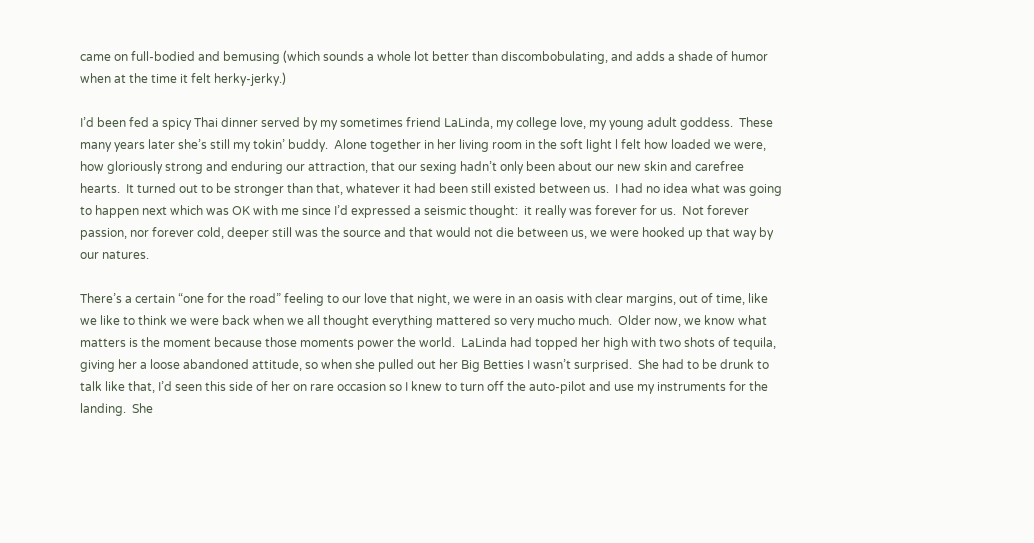came on full-bodied and bemusing (which sounds a whole lot better than discombobulating, and adds a shade of humor when at the time it felt herky-jerky.)

I’d been fed a spicy Thai dinner served by my sometimes friend LaLinda, my college love, my young adult goddess.  These many years later she’s still my tokin’ buddy.  Alone together in her living room in the soft light l felt how loaded we were, how gloriously strong and enduring our attraction, that our sexing hadn’t only been about our new skin and carefree hearts.  It turned out to be stronger than that, whatever it had been still existed between us.  I had no idea what was going to happen next which was OK with me since I’d expressed a seismic thought:  it really was forever for us.  Not forever passion, nor forever cold, deeper still was the source and that would not die between us, we were hooked up that way by our natures.

There’s a certain “one for the road” feeling to our love that night, we were in an oasis with clear margins, out of time, like we like to think we were back when we all thought everything mattered so very mucho much.  Older now, we know what matters is the moment because those moments power the world.  LaLinda had topped her high with two shots of tequila, giving her a loose abandoned attitude, so when she pulled out her Big Betties I wasn’t surprised.  She had to be drunk to talk like that, I’d seen this side of her on rare occasion so I knew to turn off the auto-pilot and use my instruments for the landing.  She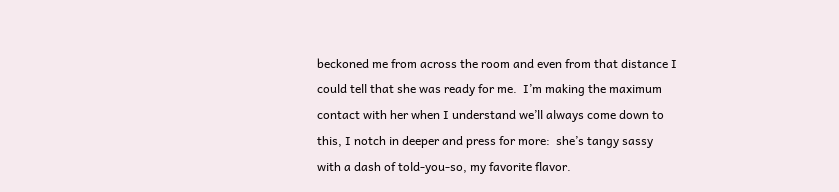beckoned me from across the room and even from that distance I could tell that she was ready for me.  I’m making the maximum contact with her when I understand we’ll always come down to this, I notch in deeper and press for more:  she’s tangy sassy with a dash of told-you-so, my favorite flavor.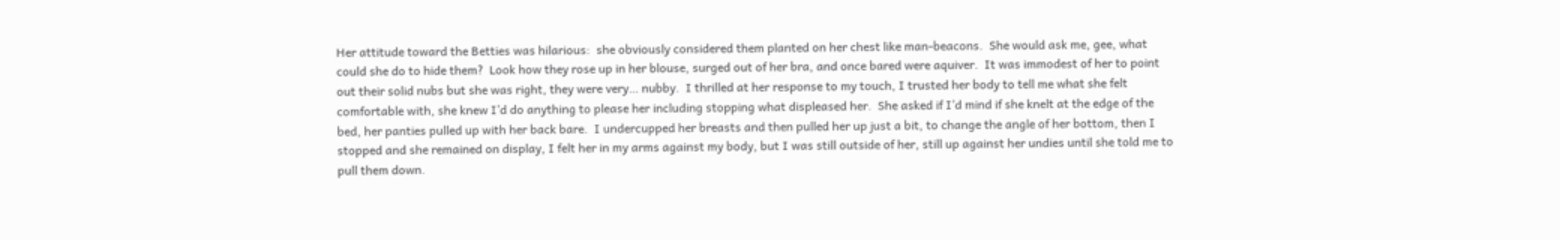Her attitude toward the Betties was hilarious:  she obviously considered them planted on her chest like man-beacons.  She would ask me, gee, what could she do to hide them?  Look how they rose up in her blouse, surged out of her bra, and once bared were aquiver.  It was immodest of her to point out their solid nubs but she was right, they were very… nubby.  I thrilled at her response to my touch, I trusted her body to tell me what she felt comfortable with, she knew I’d do anything to please her including stopping what displeased her.  She asked if I’d mind if she knelt at the edge of the bed, her panties pulled up with her back bare.  I undercupped her breasts and then pulled her up just a bit, to change the angle of her bottom, then I stopped and she remained on display, I felt her in my arms against my body, but I was still outside of her, still up against her undies until she told me to pull them down.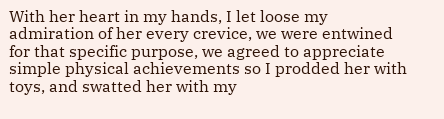With her heart in my hands, I let loose my admiration of her every crevice, we were entwined for that specific purpose, we agreed to appreciate simple physical achievements so I prodded her with toys, and swatted her with my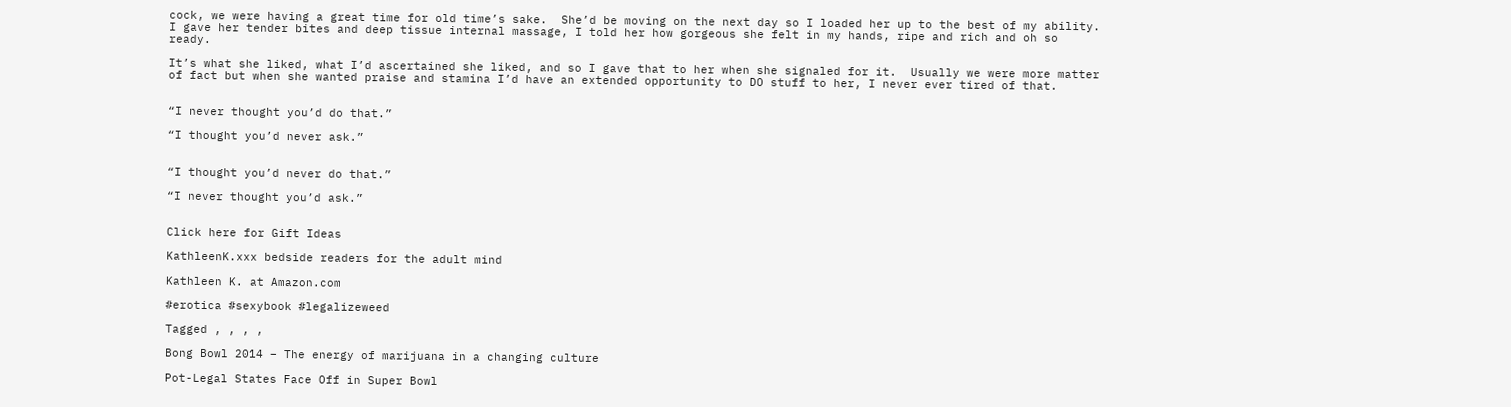cock, we were having a great time for old time’s sake.  She’d be moving on the next day so I loaded her up to the best of my ability.  I gave her tender bites and deep tissue internal massage, I told her how gorgeous she felt in my hands, ripe and rich and oh so ready.

It’s what she liked, what I’d ascertained she liked, and so I gave that to her when she signaled for it.  Usually we were more matter of fact but when she wanted praise and stamina I’d have an extended opportunity to DO stuff to her, I never ever tired of that.


“I never thought you’d do that.”

“I thought you’d never ask.”


“I thought you’d never do that.”

“I never thought you’d ask.”


Click here for Gift Ideas

KathleenK.xxx bedside readers for the adult mind

Kathleen K. at Amazon.com

#erotica #sexybook #legalizeweed

Tagged , , , ,

Bong Bowl 2014 – The energy of marijuana in a changing culture

Pot-Legal States Face Off in Super Bowl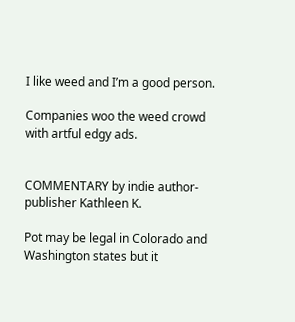I like weed and I’m a good person.

Companies woo the weed crowd with artful edgy ads.


COMMENTARY by indie author-publisher Kathleen K.

Pot may be legal in Colorado and Washington states but it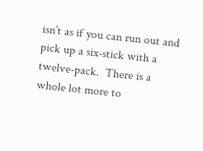isn’t as if you can run out and pick up a six-stick with a twelve-pack.  There is a whole lot more to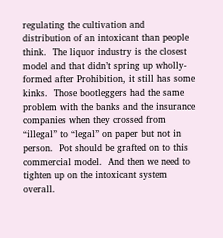regulating the cultivation and distribution of an intoxicant than people think.  The liquor industry is the closest model and that didn’t spring up wholly-formed after Prohibition, it still has some kinks.  Those bootleggers had the same problem with the banks and the insurance companies when they crossed from “illegal” to “legal” on paper but not in person.  Pot should be grafted on to this commercial model.  And then we need to tighten up on the intoxicant system overall.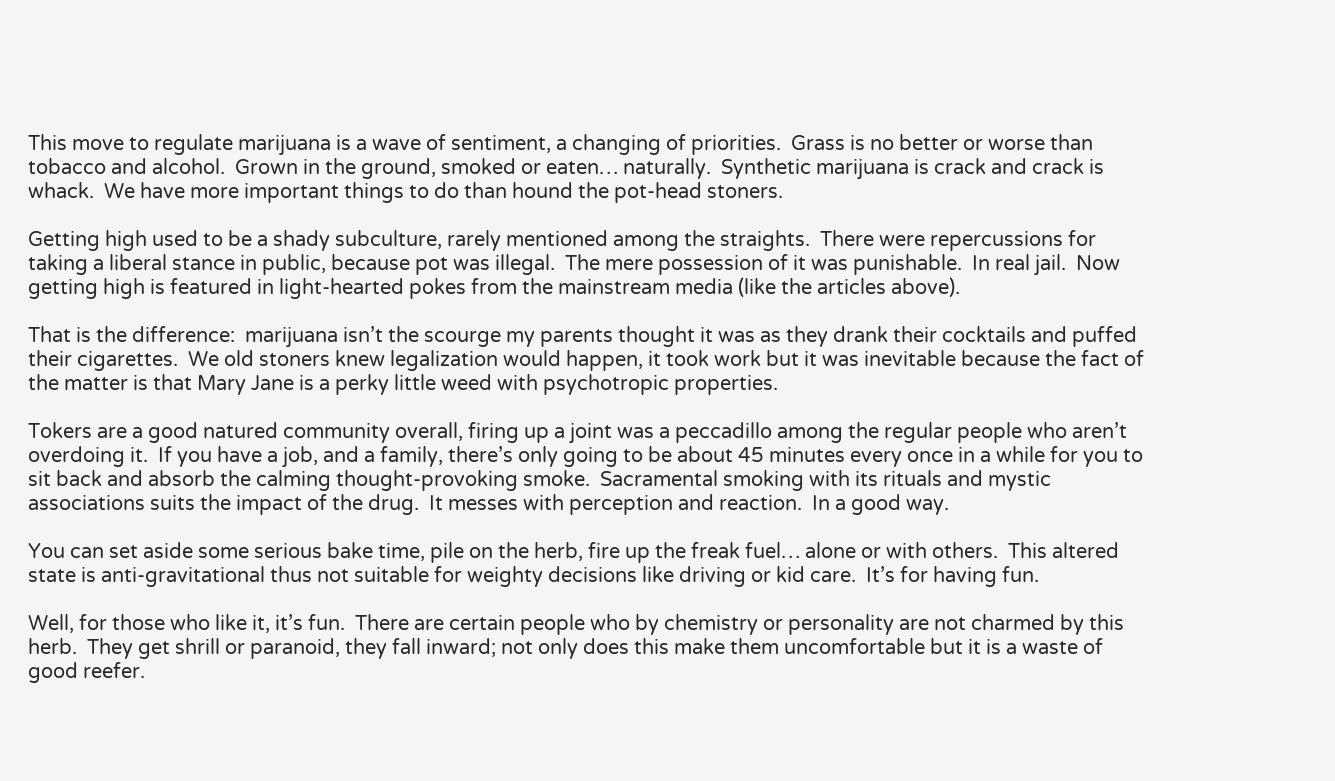This move to regulate marijuana is a wave of sentiment, a changing of priorities.  Grass is no better or worse than tobacco and alcohol.  Grown in the ground, smoked or eaten… naturally.  Synthetic marijuana is crack and crack is whack.  We have more important things to do than hound the pot-head stoners.

Getting high used to be a shady subculture, rarely mentioned among the straights.  There were repercussions for taking a liberal stance in public, because pot was illegal.  The mere possession of it was punishable.  In real jail.  Now getting high is featured in light-hearted pokes from the mainstream media (like the articles above).

That is the difference:  marijuana isn’t the scourge my parents thought it was as they drank their cocktails and puffed their cigarettes.  We old stoners knew legalization would happen, it took work but it was inevitable because the fact of the matter is that Mary Jane is a perky little weed with psychotropic properties.

Tokers are a good natured community overall, firing up a joint was a peccadillo among the regular people who aren’t overdoing it.  If you have a job, and a family, there’s only going to be about 45 minutes every once in a while for you to sit back and absorb the calming thought-provoking smoke.  Sacramental smoking with its rituals and mystic associations suits the impact of the drug.  It messes with perception and reaction.  In a good way.

You can set aside some serious bake time, pile on the herb, fire up the freak fuel… alone or with others.  This altered state is anti-gravitational thus not suitable for weighty decisions like driving or kid care.  It’s for having fun.

Well, for those who like it, it’s fun.  There are certain people who by chemistry or personality are not charmed by this herb.  They get shrill or paranoid, they fall inward; not only does this make them uncomfortable but it is a waste of good reefer.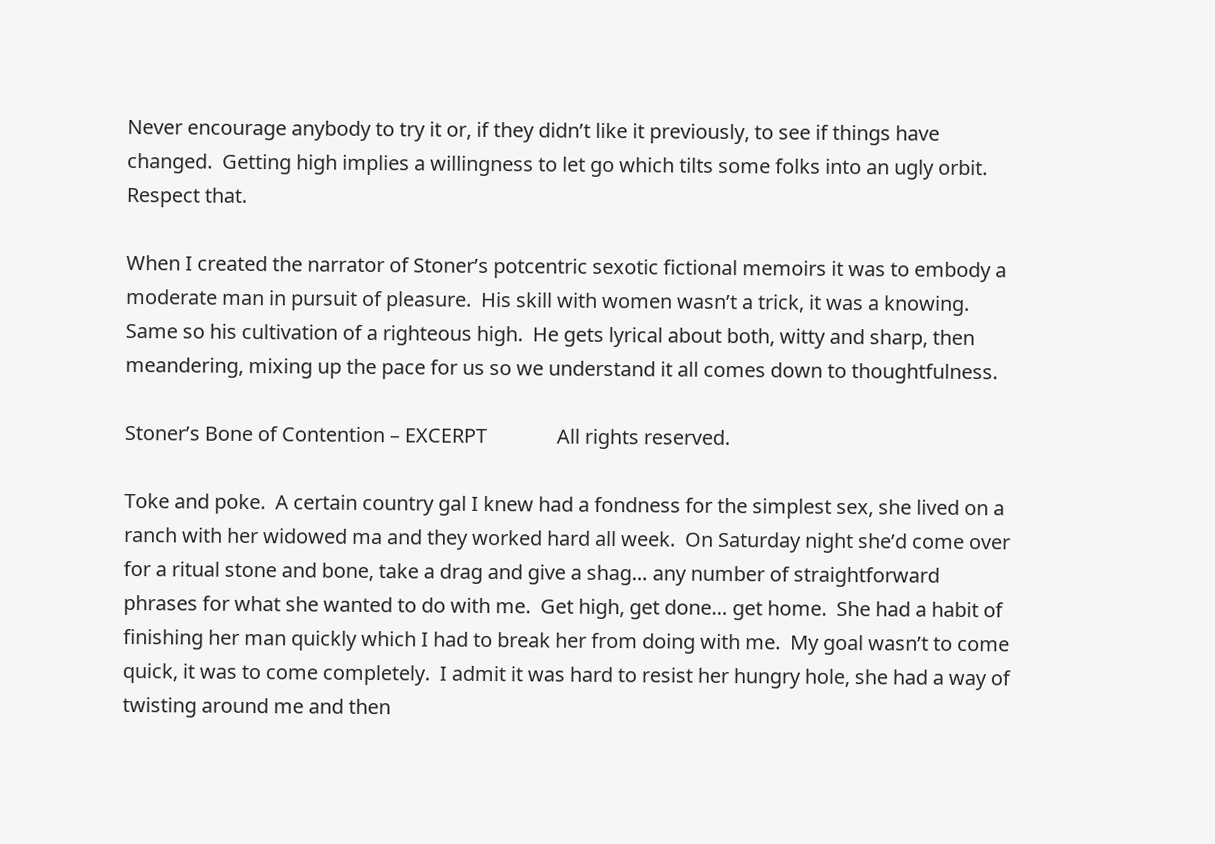Never encourage anybody to try it or, if they didn’t like it previously, to see if things have changed.  Getting high implies a willingness to let go which tilts some folks into an ugly orbit.  Respect that.

When I created the narrator of Stoner’s potcentric sexotic fictional memoirs it was to embody a moderate man in pursuit of pleasure.  His skill with women wasn’t a trick, it was a knowing.  Same so his cultivation of a righteous high.  He gets lyrical about both, witty and sharp, then meandering, mixing up the pace for us so we understand it all comes down to thoughtfulness.

Stoner’s Bone of Contention – EXCERPT              All rights reserved.

Toke and poke.  A certain country gal I knew had a fondness for the simplest sex, she lived on a ranch with her widowed ma and they worked hard all week.  On Saturday night she’d come over for a ritual stone and bone, take a drag and give a shag… any number of straightforward phrases for what she wanted to do with me.  Get high, get done… get home.  She had a habit of finishing her man quickly which I had to break her from doing with me.  My goal wasn’t to come quick, it was to come completely.  I admit it was hard to resist her hungry hole, she had a way of twisting around me and then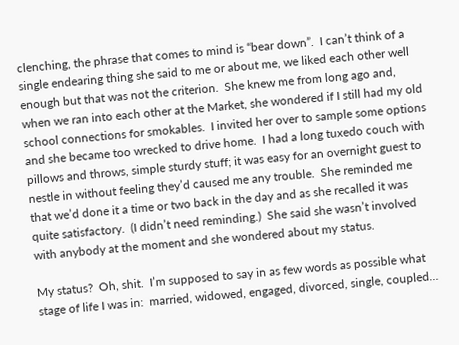clenching, the phrase that comes to mind is “bear down”.  I can’t think of a single endearing thing she said to me or about me, we liked each other well enough but that was not the criterion.  She knew me from long ago and, when we ran into each other at the Market, she wondered if I still had my old school connections for smokables.  I invited her over to sample some options and she became too wrecked to drive home.  I had a long tuxedo couch with pillows and throws, simple sturdy stuff; it was easy for an overnight guest to nestle in without feeling they’d caused me any trouble.  She reminded me that we’d done it a time or two back in the day and as she recalled it was quite satisfactory.  (I didn’t need reminding.)  She said she wasn’t involved with anybody at the moment and she wondered about my status.

My status?  Oh, shit.  I’m supposed to say in as few words as possible what stage of life I was in:  married, widowed, engaged, divorced, single, coupled…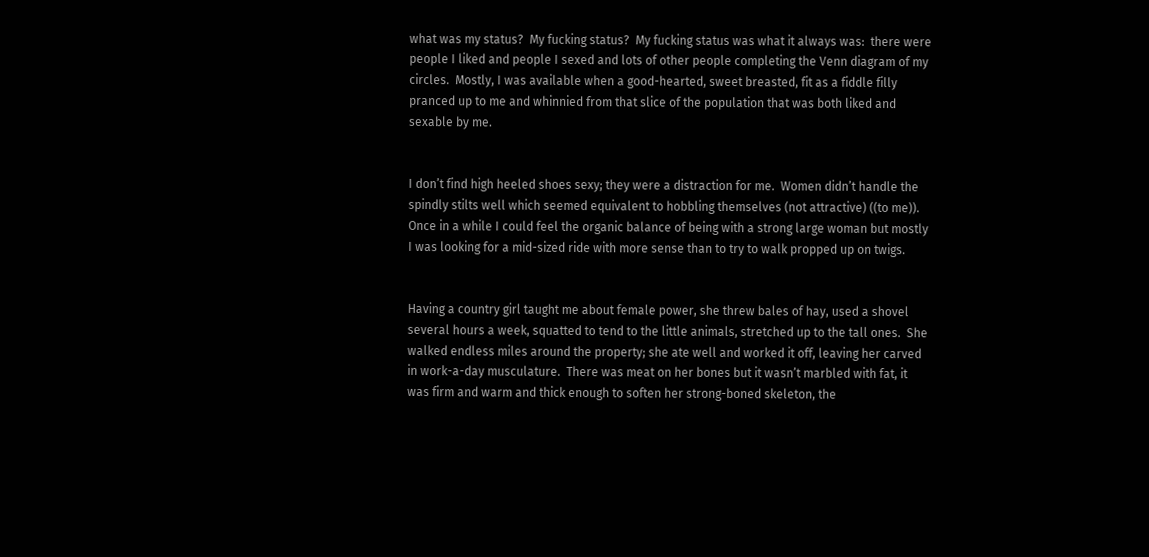what was my status?  My fucking status?  My fucking status was what it always was:  there were people I liked and people I sexed and lots of other people completing the Venn diagram of my circles.  Mostly, I was available when a good-hearted, sweet breasted, fit as a fiddle filly pranced up to me and whinnied from that slice of the population that was both liked and sexable by me.


I don’t find high heeled shoes sexy; they were a distraction for me.  Women didn’t handle the spindly stilts well which seemed equivalent to hobbling themselves (not attractive) ((to me)).  Once in a while I could feel the organic balance of being with a strong large woman but mostly I was looking for a mid-sized ride with more sense than to try to walk propped up on twigs.


Having a country girl taught me about female power, she threw bales of hay, used a shovel several hours a week, squatted to tend to the little animals, stretched up to the tall ones.  She walked endless miles around the property; she ate well and worked it off, leaving her carved in work-a-day musculature.  There was meat on her bones but it wasn’t marbled with fat, it was firm and warm and thick enough to soften her strong-boned skeleton, the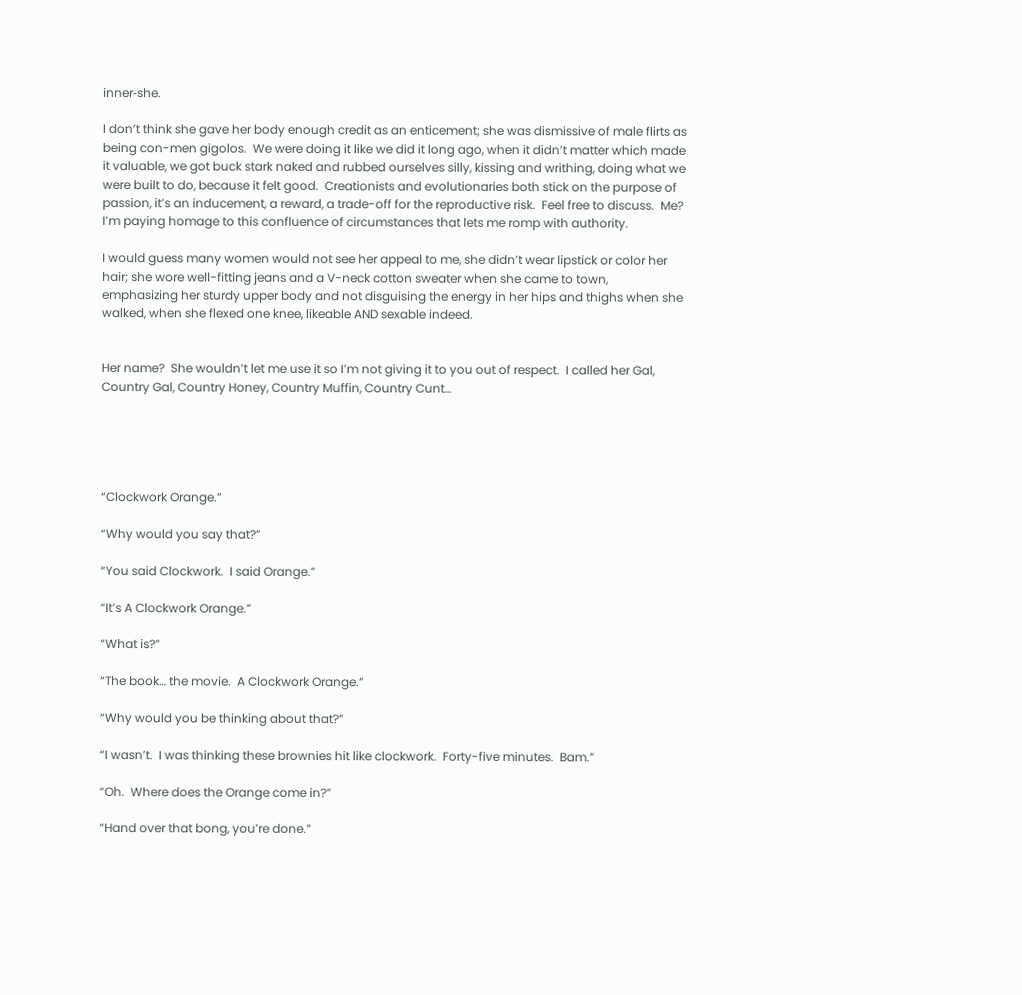inner‑she.

I don’t think she gave her body enough credit as an enticement; she was dismissive of male flirts as being con-men gigolos.  We were doing it like we did it long ago, when it didn’t matter which made it valuable, we got buck stark naked and rubbed ourselves silly, kissing and writhing, doing what we were built to do, because it felt good.  Creationists and evolutionaries both stick on the purpose of passion, it’s an inducement, a reward, a trade-off for the reproductive risk.  Feel free to discuss.  Me?  I’m paying homage to this confluence of circumstances that lets me romp with authority.

I would guess many women would not see her appeal to me, she didn’t wear lipstick or color her hair; she wore well-fitting jeans and a V-neck cotton sweater when she came to town, emphasizing her sturdy upper body and not disguising the energy in her hips and thighs when she walked, when she flexed one knee, likeable AND sexable indeed.


Her name?  She wouldn’t let me use it so I’m not giving it to you out of respect.  I called her Gal, Country Gal, Country Honey, Country Muffin, Country Cunt…





“Clockwork Orange.”

“Why would you say that?”

“You said Clockwork.  I said Orange.”

“It’s A Clockwork Orange.”

“What is?”

“The book… the movie.  A Clockwork Orange.”

“Why would you be thinking about that?”

“I wasn’t.  I was thinking these brownies hit like clockwork.  Forty-five minutes.  Bam.”

“Oh.  Where does the Orange come in?”

“Hand over that bong, you’re done.”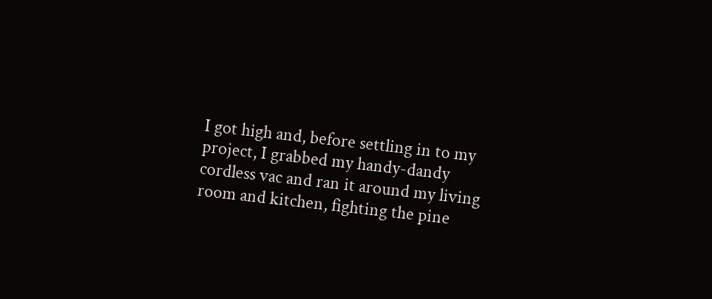I got high and, before settling in to my project, I grabbed my handy-dandy cordless vac and ran it around my living room and kitchen, fighting the pine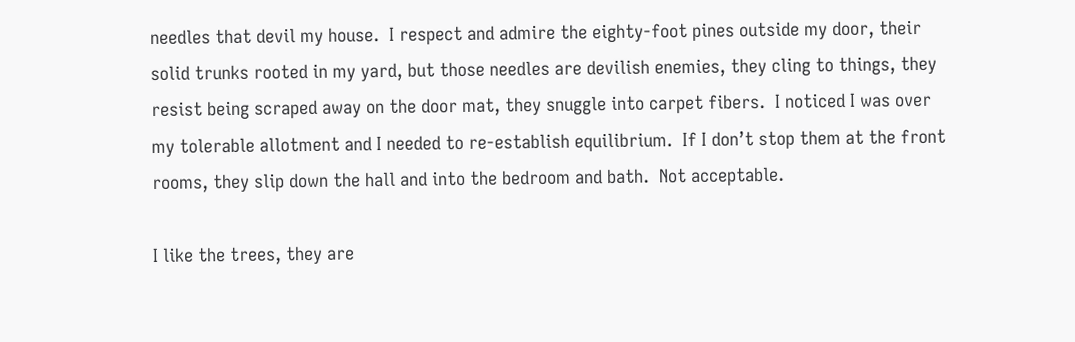needles that devil my house.  I respect and admire the eighty-foot pines outside my door, their solid trunks rooted in my yard, but those needles are devilish enemies, they cling to things, they resist being scraped away on the door mat, they snuggle into carpet fibers.  I noticed I was over my tolerable allotment and I needed to re-establish equilibrium.  If I don’t stop them at the front rooms, they slip down the hall and into the bedroom and bath.  Not acceptable.

I like the trees, they are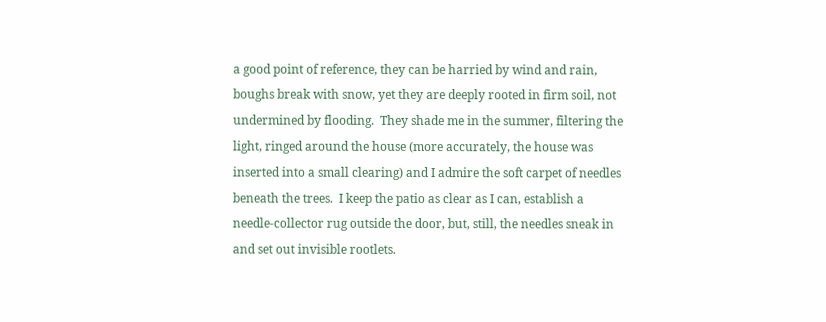a good point of reference, they can be harried by wind and rain, boughs break with snow, yet they are deeply rooted in firm soil, not undermined by flooding.  They shade me in the summer, filtering the light, ringed around the house (more accurately, the house was inserted into a small clearing) and I admire the soft carpet of needles beneath the trees.  I keep the patio as clear as I can, establish a needle-collector rug outside the door, but, still, the needles sneak in and set out invisible rootlets.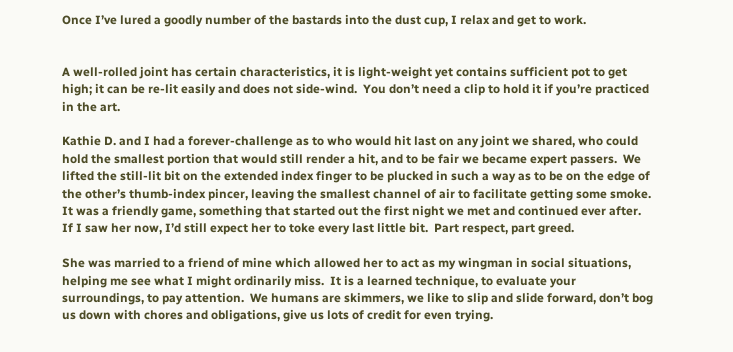Once I’ve lured a goodly number of the bastards into the dust cup, I relax and get to work.


A well-rolled joint has certain characteristics, it is light-weight yet contains sufficient pot to get high; it can be re-lit easily and does not side-wind.  You don’t need a clip to hold it if you’re practiced in the art.

Kathie D. and I had a forever-challenge as to who would hit last on any joint we shared, who could hold the smallest portion that would still render a hit, and to be fair we became expert passers.  We lifted the still-lit bit on the extended index finger to be plucked in such a way as to be on the edge of the other’s thumb-index pincer, leaving the smallest channel of air to facilitate getting some smoke.  It was a friendly game, something that started out the first night we met and continued ever after.  If I saw her now, I’d still expect her to toke every last little bit.  Part respect, part greed.

She was married to a friend of mine which allowed her to act as my wingman in social situations, helping me see what I might ordinarily miss.  It is a learned technique, to evaluate your surroundings, to pay attention.  We humans are skimmers, we like to slip and slide forward, don’t bog us down with chores and obligations, give us lots of credit for even trying.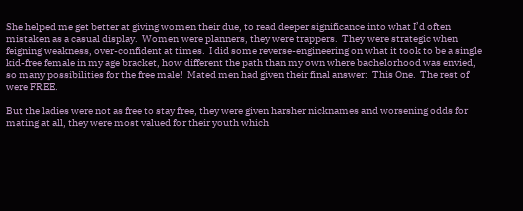She helped me get better at giving women their due, to read deeper significance into what I’d often mistaken as a casual display.  Women were planners, they were trappers.  They were strategic when feigning weakness, over-confident at times.  I did some reverse-engineering on what it took to be a single kid-free female in my age bracket, how different the path than my own where bachelorhood was envied, so many possibilities for the free male!  Mated men had given their final answer:  This One.  The rest of were FREE.

But the ladies were not as free to stay free, they were given harsher nicknames and worsening odds for mating at all, they were most valued for their youth which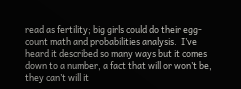read as fertility; big girls could do their egg-count math and probabilities analysis.  I’ve heard it described so many ways but it comes down to a number, a fact that will or won’t be, they can’t will it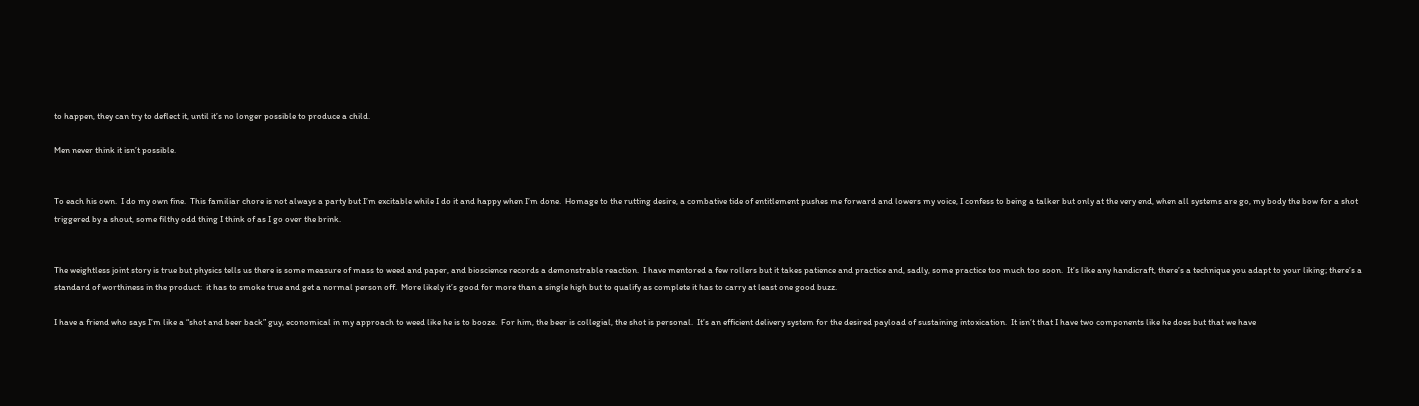to happen, they can try to deflect it, until it’s no longer possible to produce a child.

Men never think it isn’t possible.


To each his own.  I do my own fine.  This familiar chore is not always a party but I’m excitable while I do it and happy when I’m done.  Homage to the rutting desire, a combative tide of entitlement pushes me forward and lowers my voice, I confess to being a talker but only at the very end, when all systems are go, my body the bow for a shot triggered by a shout, some filthy odd thing I think of as I go over the brink.


The weightless joint story is true but physics tells us there is some measure of mass to weed and paper, and bioscience records a demonstrable reaction.  I have mentored a few rollers but it takes patience and practice and, sadly, some practice too much too soon.  It’s like any handicraft, there’s a technique you adapt to your liking; there’s a standard of worthiness in the product:  it has to smoke true and get a normal person off.  More likely it’s good for more than a single high but to qualify as complete it has to carry at least one good buzz.

I have a friend who says I’m like a “shot and beer back” guy, economical in my approach to weed like he is to booze.  For him, the beer is collegial, the shot is personal.  It’s an efficient delivery system for the desired payload of sustaining intoxication.  It isn’t that I have two components like he does but that we have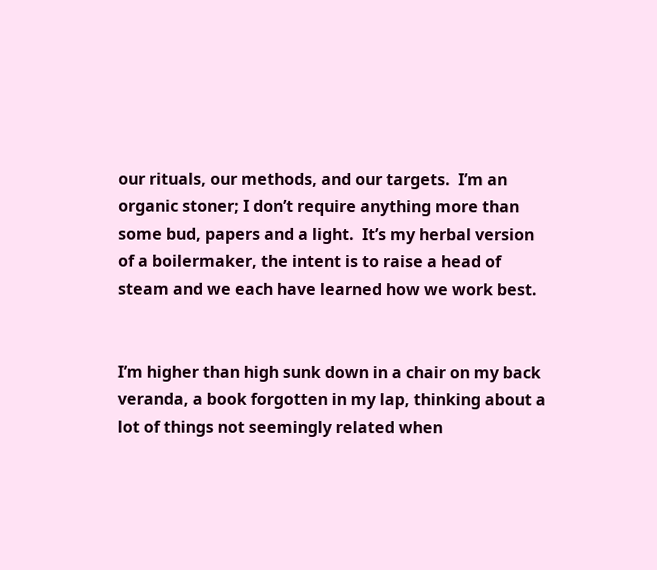our rituals, our methods, and our targets.  I’m an organic stoner; I don’t require anything more than some bud, papers and a light.  It’s my herbal version of a boilermaker, the intent is to raise a head of steam and we each have learned how we work best.


I’m higher than high sunk down in a chair on my back veranda, a book forgotten in my lap, thinking about a lot of things not seemingly related when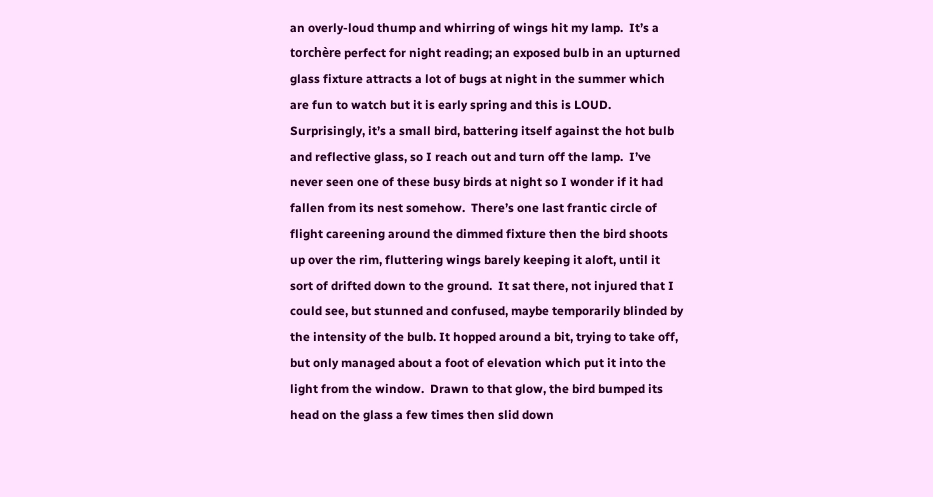an overly-loud thump and whirring of wings hit my lamp.  It’s a torchère perfect for night reading; an exposed bulb in an upturned glass fixture attracts a lot of bugs at night in the summer which are fun to watch but it is early spring and this is LOUD.  Surprisingly, it’s a small bird, battering itself against the hot bulb and reflective glass, so I reach out and turn off the lamp.  I’ve never seen one of these busy birds at night so I wonder if it had fallen from its nest somehow.  There’s one last frantic circle of flight careening around the dimmed fixture then the bird shoots up over the rim, fluttering wings barely keeping it aloft, until it sort of drifted down to the ground.  It sat there, not injured that I could see, but stunned and confused, maybe temporarily blinded by the intensity of the bulb. It hopped around a bit, trying to take off, but only managed about a foot of elevation which put it into the light from the window.  Drawn to that glow, the bird bumped its head on the glass a few times then slid down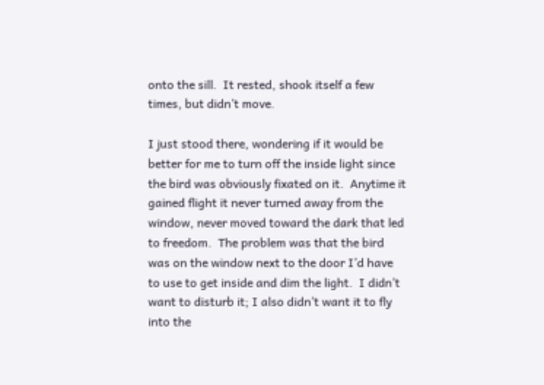onto the sill.  It rested, shook itself a few times, but didn’t move.

I just stood there, wondering if it would be better for me to turn off the inside light since the bird was obviously fixated on it.  Anytime it gained flight it never turned away from the window, never moved toward the dark that led to freedom.  The problem was that the bird was on the window next to the door I’d have to use to get inside and dim the light.  I didn’t want to disturb it; I also didn’t want it to fly into the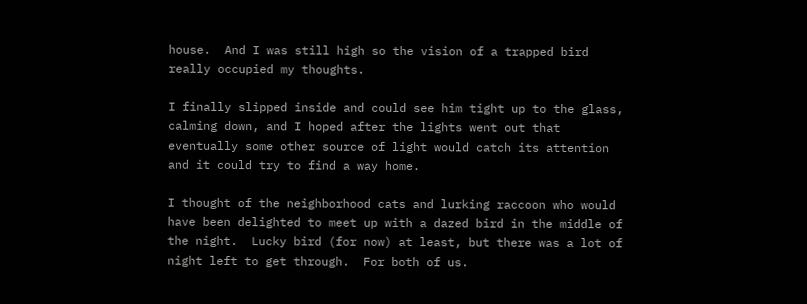house.  And I was still high so the vision of a trapped bird really occupied my thoughts.

I finally slipped inside and could see him tight up to the glass, calming down, and I hoped after the lights went out that eventually some other source of light would catch its attention and it could try to find a way home.

I thought of the neighborhood cats and lurking raccoon who would have been delighted to meet up with a dazed bird in the middle of the night.  Lucky bird (for now) at least, but there was a lot of night left to get through.  For both of us.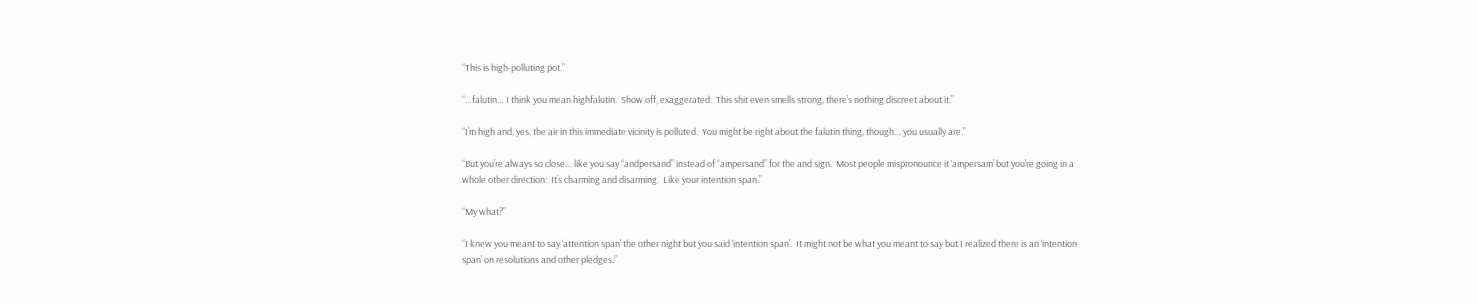“This is high-polluting pot.”

“…falutin… I think you mean highfalutin.  Show off, exaggerated.  This shit even smells strong, there’s nothing discreet about it.”

“I’m high and, yes, the air in this immediate vicinity is polluted.  You might be right about the falutin thing, though… you usually are.”

“But you’re always so close… like you say “andpersand” instead of “ampersand” for the and sign.  Most people mispronounce it ‘ampersam’ but you’re going in a whole other direction:  It’s charming and disarming.  Like your intention span.”

“My what?”

“I knew you meant to say ‘attention span’ the other night but you said ‘intention span’.  It might not be what you meant to say but I realized there is an ‘intention span’ on resolutions and other pledges.”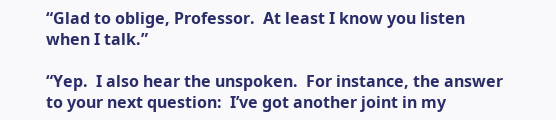“Glad to oblige, Professor.  At least I know you listen when I talk.”

“Yep.  I also hear the unspoken.  For instance, the answer to your next question:  I’ve got another joint in my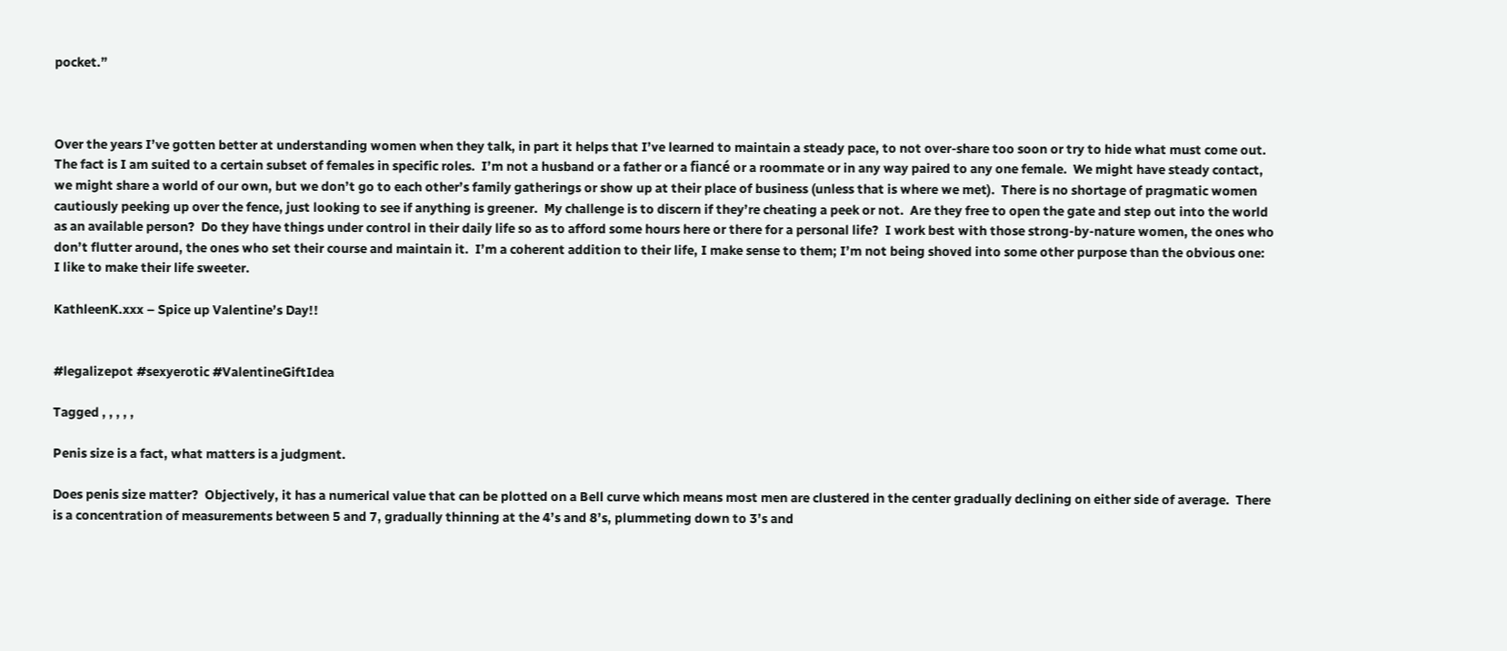pocket.”



Over the years I’ve gotten better at understanding women when they talk, in part it helps that I’ve learned to maintain a steady pace, to not over-share too soon or try to hide what must come out.  The fact is I am suited to a certain subset of females in specific roles.  I’m not a husband or a father or a fiancé or a roommate or in any way paired to any one female.  We might have steady contact, we might share a world of our own, but we don’t go to each other’s family gatherings or show up at their place of business (unless that is where we met).  There is no shortage of pragmatic women cautiously peeking up over the fence, just looking to see if anything is greener.  My challenge is to discern if they’re cheating a peek or not.  Are they free to open the gate and step out into the world as an available person?  Do they have things under control in their daily life so as to afford some hours here or there for a personal life?  I work best with those strong-by-nature women, the ones who don’t flutter around, the ones who set their course and maintain it.  I’m a coherent addition to their life, I make sense to them; I’m not being shoved into some other purpose than the obvious one:  I like to make their life sweeter.

KathleenK.xxx – Spice up Valentine’s Day!!


#legalizepot #sexyerotic #ValentineGiftIdea

Tagged , , , , ,

Penis size is a fact, what matters is a judgment.

Does penis size matter?  Objectively, it has a numerical value that can be plotted on a Bell curve which means most men are clustered in the center gradually declining on either side of average.  There is a concentration of measurements between 5 and 7, gradually thinning at the 4’s and 8’s, plummeting down to 3’s and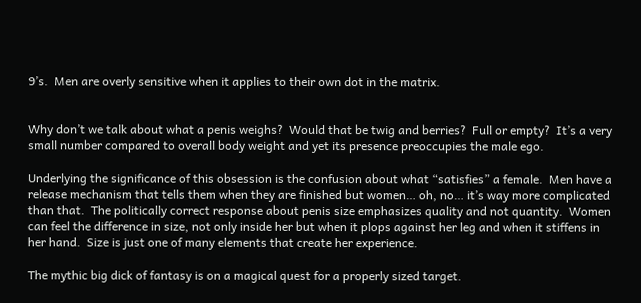9’s.  Men are overly sensitive when it applies to their own dot in the matrix.


Why don’t we talk about what a penis weighs?  Would that be twig and berries?  Full or empty?  It’s a very small number compared to overall body weight and yet its presence preoccupies the male ego.

Underlying the significance of this obsession is the confusion about what “satisfies” a female.  Men have a release mechanism that tells them when they are finished but women… oh, no… it’s way more complicated than that.  The politically correct response about penis size emphasizes quality and not quantity.  Women can feel the difference in size, not only inside her but when it plops against her leg and when it stiffens in her hand.  Size is just one of many elements that create her experience.

The mythic big dick of fantasy is on a magical quest for a properly sized target.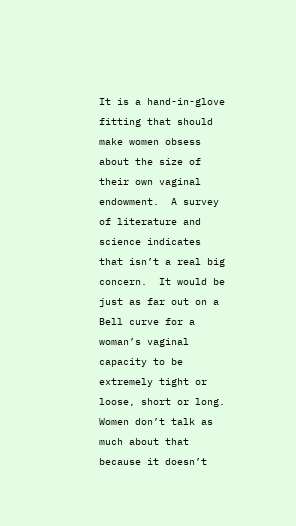It is a hand-in-glove fitting that should make women obsess about the size of their own vaginal endowment.  A survey of literature and science indicates that isn’t a real big concern.  It would be just as far out on a Bell curve for a woman’s vaginal capacity to be extremely tight or loose, short or long.  Women don’t talk as much about that because it doesn’t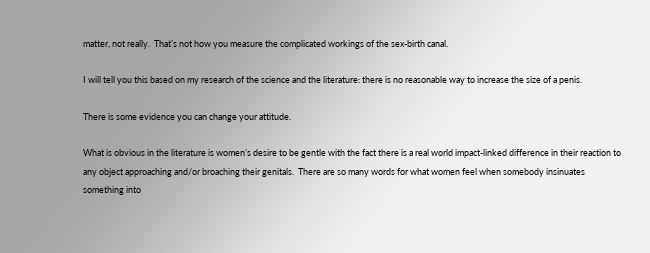matter, not really.  That’s not how you measure the complicated workings of the sex-birth canal.

I will tell you this based on my research of the science and the literature: there is no reasonable way to increase the size of a penis.

There is some evidence you can change your attitude.

What is obvious in the literature is women’s desire to be gentle with the fact there is a real world impact-linked difference in their reaction to any object approaching and/or broaching their genitals.  There are so many words for what women feel when somebody insinuates something into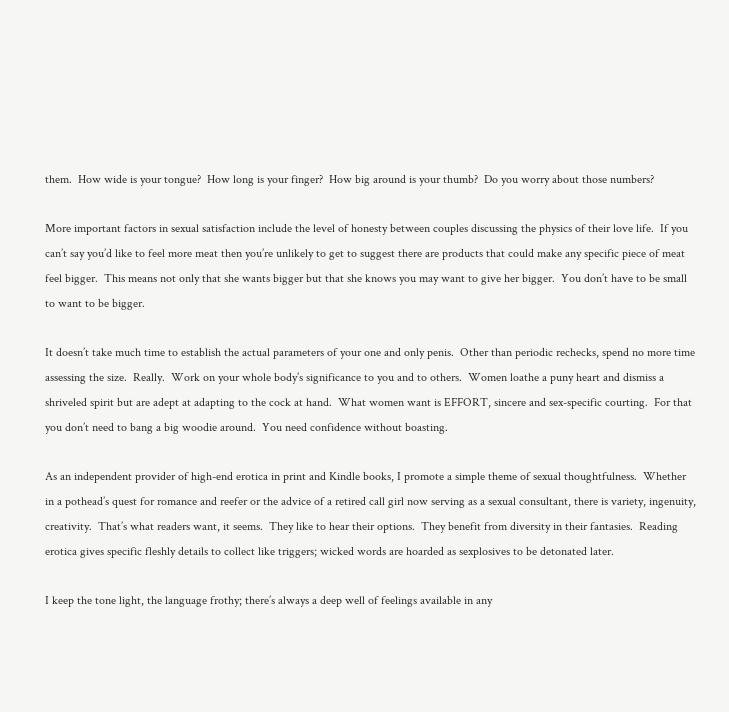them.  How wide is your tongue?  How long is your finger?  How big around is your thumb?  Do you worry about those numbers?

More important factors in sexual satisfaction include the level of honesty between couples discussing the physics of their love life.  If you can’t say you’d like to feel more meat then you’re unlikely to get to suggest there are products that could make any specific piece of meat feel bigger.  This means not only that she wants bigger but that she knows you may want to give her bigger.  You don’t have to be small to want to be bigger.

It doesn’t take much time to establish the actual parameters of your one and only penis.  Other than periodic rechecks, spend no more time assessing the size.  Really.  Work on your whole body’s significance to you and to others.  Women loathe a puny heart and dismiss a shriveled spirit but are adept at adapting to the cock at hand.  What women want is EFFORT, sincere and sex-specific courting.  For that you don’t need to bang a big woodie around.  You need confidence without boasting.

As an independent provider of high-end erotica in print and Kindle books, I promote a simple theme of sexual thoughtfulness.  Whether in a pothead’s quest for romance and reefer or the advice of a retired call girl now serving as a sexual consultant, there is variety, ingenuity, creativity.  That’s what readers want, it seems.  They like to hear their options.  They benefit from diversity in their fantasies.  Reading erotica gives specific fleshly details to collect like triggers; wicked words are hoarded as sexplosives to be detonated later.

I keep the tone light, the language frothy; there’s always a deep well of feelings available in any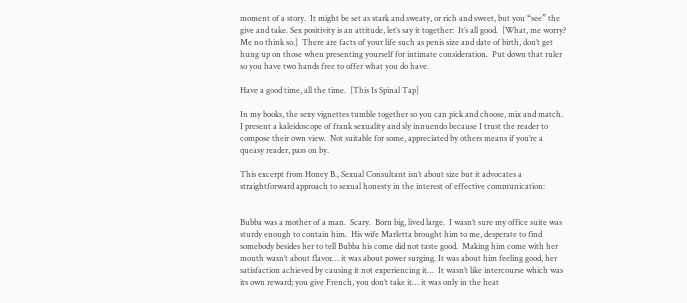moment of a story.  It might be set as stark and sweaty, or rich and sweet, but you “see” the give and take. Sex positivity is an attitude, let’s say it together:  It’s all good.  [What, me worry?  Me no think so.]  There are facts of your life such as penis size and date of birth, don’t get hung up on those when presenting yourself for intimate consideration.  Put down that ruler so you have two hands free to offer what you do have.

Have a good time, all the time.  [This Is Spinal Tap]

In my books, the sexy vignettes tumble together so you can pick and choose, mix and match.  I present a kaleidoscope of frank sexuality and sly innuendo because I trust the reader to compose their own view.  Not suitable for some, appreciated by others means if you’re a queasy reader, pass on by.

This excerpt from Honey B., Sexual Consultant isn’t about size but it advocates a straightforward approach to sexual honesty in the interest of effective communication:


Bubba was a mother of a man.  Scary.  Born big, lived large.  I wasn’t sure my office suite was sturdy enough to contain him.  His wife Marletta brought him to me, desperate to find somebody besides her to tell Bubba his come did not taste good.  Making him come with her mouth wasn’t about flavor… it was about power surging. It was about him feeling good, her satisfaction achieved by causing it not experiencing it…  It wasn’t like intercourse which was its own reward; you give French, you don’t take it… it was only in the heat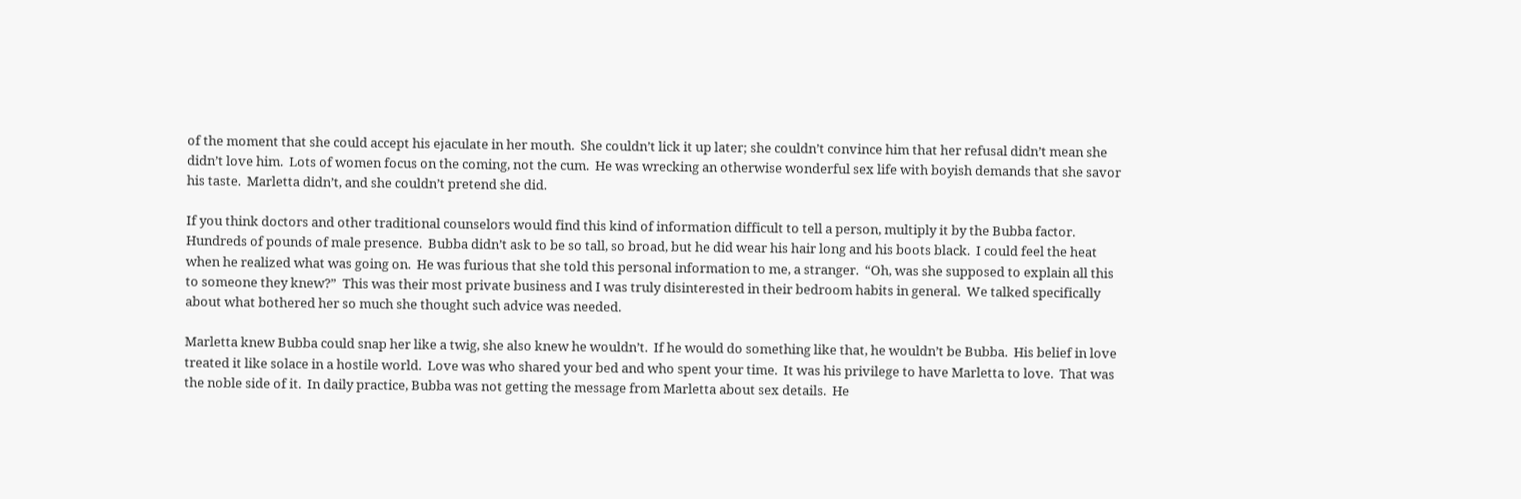of the moment that she could accept his ejaculate in her mouth.  She couldn’t lick it up later; she couldn’t convince him that her refusal didn’t mean she didn’t love him.  Lots of women focus on the coming, not the cum.  He was wrecking an otherwise wonderful sex life with boyish demands that she savor his taste.  Marletta didn’t, and she couldn’t pretend she did.

If you think doctors and other traditional counselors would find this kind of information difficult to tell a person, multiply it by the Bubba factor.  Hundreds of pounds of male presence.  Bubba didn’t ask to be so tall, so broad, but he did wear his hair long and his boots black.  I could feel the heat when he realized what was going on.  He was furious that she told this personal information to me, a stranger.  “Oh, was she supposed to explain all this to someone they knew?”  This was their most private business and I was truly disinterested in their bedroom habits in general.  We talked specifically about what bothered her so much she thought such advice was needed.

Marletta knew Bubba could snap her like a twig, she also knew he wouldn’t.  If he would do something like that, he wouldn’t be Bubba.  His belief in love treated it like solace in a hostile world.  Love was who shared your bed and who spent your time.  It was his privilege to have Marletta to love.  That was the noble side of it.  In daily practice, Bubba was not getting the message from Marletta about sex details.  He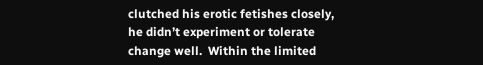clutched his erotic fetishes closely, he didn’t experiment or tolerate change well.  Within the limited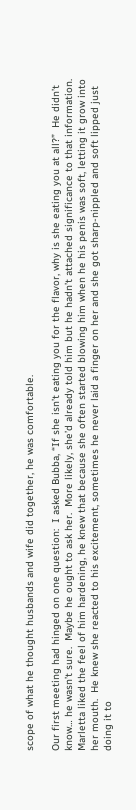scope of what he thought husbands and wife did together, he was comfortable.

Our first meeting had hinged on one question:  I asked Bubba, “If she isn’t eating you for the flavor, why is she eating you at all?”  He didn’t know… he wasn’t sure.  Maybe he ought to ask her.  More likely, she’d already told him but he hadn’t attached significance to that information.  Marletta liked the feel of him hardening, he knew that because she often started blowing him when he his penis was soft, letting it grow into her mouth.  He knew she reacted to his excitement, sometimes he never laid a finger on her and she got sharp-nippled and soft lipped just doing it to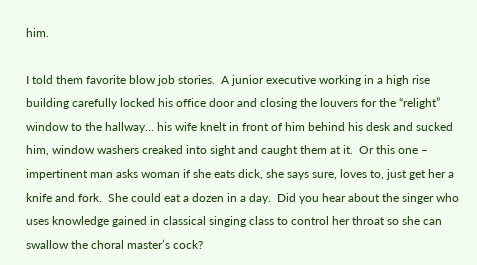him.

I told them favorite blow job stories.  A junior executive working in a high rise building carefully locked his office door and closing the louvers for the “relight” window to the hallway… his wife knelt in front of him behind his desk and sucked him, window washers creaked into sight and caught them at it.  Or this one – impertinent man asks woman if she eats dick, she says sure, loves to, just get her a knife and fork.  She could eat a dozen in a day.  Did you hear about the singer who uses knowledge gained in classical singing class to control her throat so she can swallow the choral master’s cock?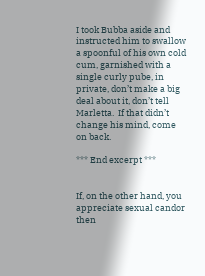I took Bubba aside and instructed him to swallow a spoonful of his own cold cum, garnished with a single curly pube, in private, don’t make a big deal about it, don’t tell Marletta.  If that didn’t change his mind, come on back.

*** End excerpt ***


If, on the other hand, you appreciate sexual candor then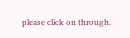please click on through.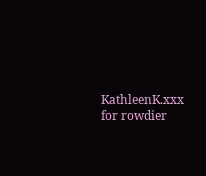KathleenK.xxx for rowdier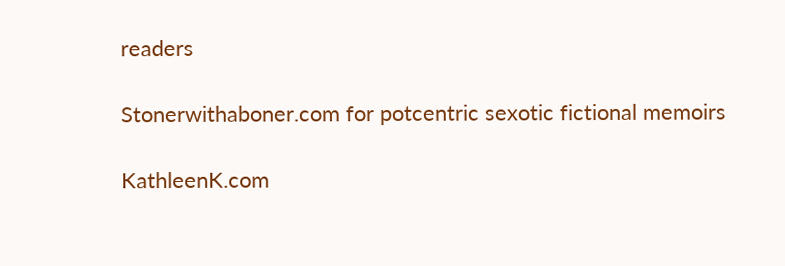readers

Stonerwithaboner.com for potcentric sexotic fictional memoirs

KathleenK.com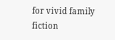for vivid family fiction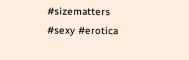#sizematters #sexy #erotica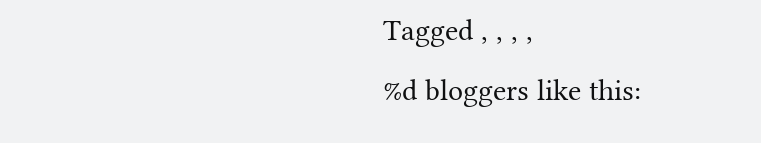Tagged , , , ,
%d bloggers like this: